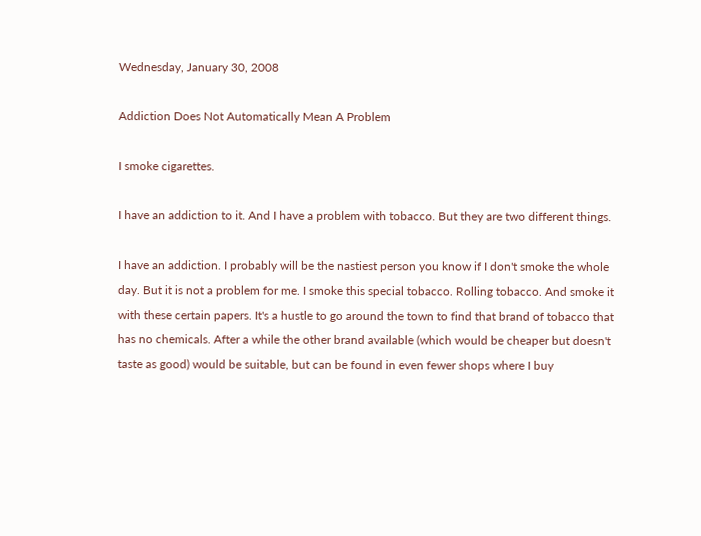Wednesday, January 30, 2008

Addiction Does Not Automatically Mean A Problem

I smoke cigarettes.

I have an addiction to it. And I have a problem with tobacco. But they are two different things.

I have an addiction. I probably will be the nastiest person you know if I don't smoke the whole day. But it is not a problem for me. I smoke this special tobacco. Rolling tobacco. And smoke it with these certain papers. It's a hustle to go around the town to find that brand of tobacco that has no chemicals. After a while the other brand available (which would be cheaper but doesn't taste as good) would be suitable, but can be found in even fewer shops where I buy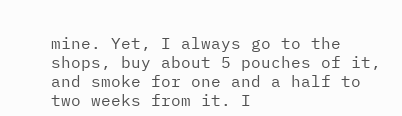mine. Yet, I always go to the shops, buy about 5 pouches of it, and smoke for one and a half to two weeks from it. I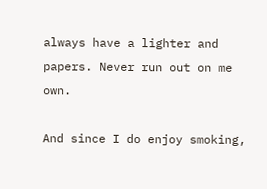always have a lighter and papers. Never run out on me own.

And since I do enjoy smoking,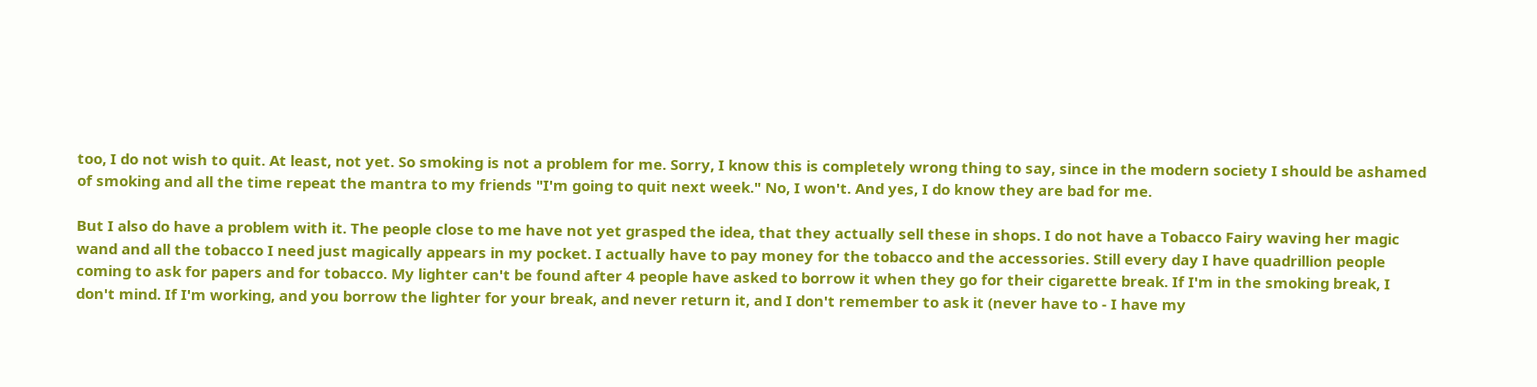too, I do not wish to quit. At least, not yet. So smoking is not a problem for me. Sorry, I know this is completely wrong thing to say, since in the modern society I should be ashamed of smoking and all the time repeat the mantra to my friends "I'm going to quit next week." No, I won't. And yes, I do know they are bad for me.

But I also do have a problem with it. The people close to me have not yet grasped the idea, that they actually sell these in shops. I do not have a Tobacco Fairy waving her magic wand and all the tobacco I need just magically appears in my pocket. I actually have to pay money for the tobacco and the accessories. Still every day I have quadrillion people coming to ask for papers and for tobacco. My lighter can't be found after 4 people have asked to borrow it when they go for their cigarette break. If I'm in the smoking break, I don't mind. If I'm working, and you borrow the lighter for your break, and never return it, and I don't remember to ask it (never have to - I have my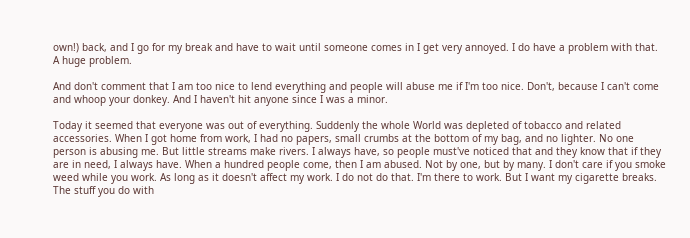own!) back, and I go for my break and have to wait until someone comes in I get very annoyed. I do have a problem with that. A huge problem.

And don't comment that I am too nice to lend everything and people will abuse me if I'm too nice. Don't, because I can't come and whoop your donkey. And I haven't hit anyone since I was a minor.

Today it seemed that everyone was out of everything. Suddenly the whole World was depleted of tobacco and related accessories. When I got home from work, I had no papers, small crumbs at the bottom of my bag, and no lighter. No one person is abusing me. But little streams make rivers. I always have, so people must've noticed that and they know that if they are in need, I always have. When a hundred people come, then I am abused. Not by one, but by many. I don't care if you smoke weed while you work. As long as it doesn't affect my work. I do not do that. I'm there to work. But I want my cigarette breaks. The stuff you do with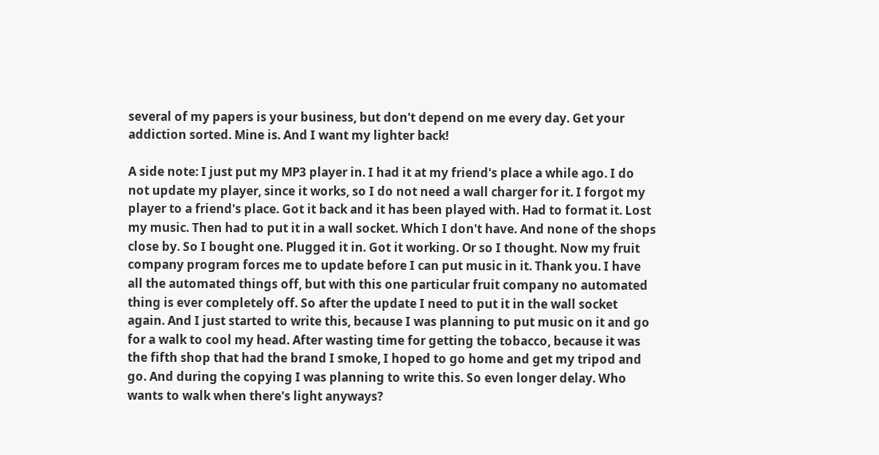several of my papers is your business, but don't depend on me every day. Get your addiction sorted. Mine is. And I want my lighter back!

A side note: I just put my MP3 player in. I had it at my friend's place a while ago. I do not update my player, since it works, so I do not need a wall charger for it. I forgot my player to a friend's place. Got it back and it has been played with. Had to format it. Lost my music. Then had to put it in a wall socket. Which I don't have. And none of the shops close by. So I bought one. Plugged it in. Got it working. Or so I thought. Now my fruit company program forces me to update before I can put music in it. Thank you. I have all the automated things off, but with this one particular fruit company no automated thing is ever completely off. So after the update I need to put it in the wall socket again. And I just started to write this, because I was planning to put music on it and go for a walk to cool my head. After wasting time for getting the tobacco, because it was the fifth shop that had the brand I smoke, I hoped to go home and get my tripod and go. And during the copying I was planning to write this. So even longer delay. Who wants to walk when there's light anyways?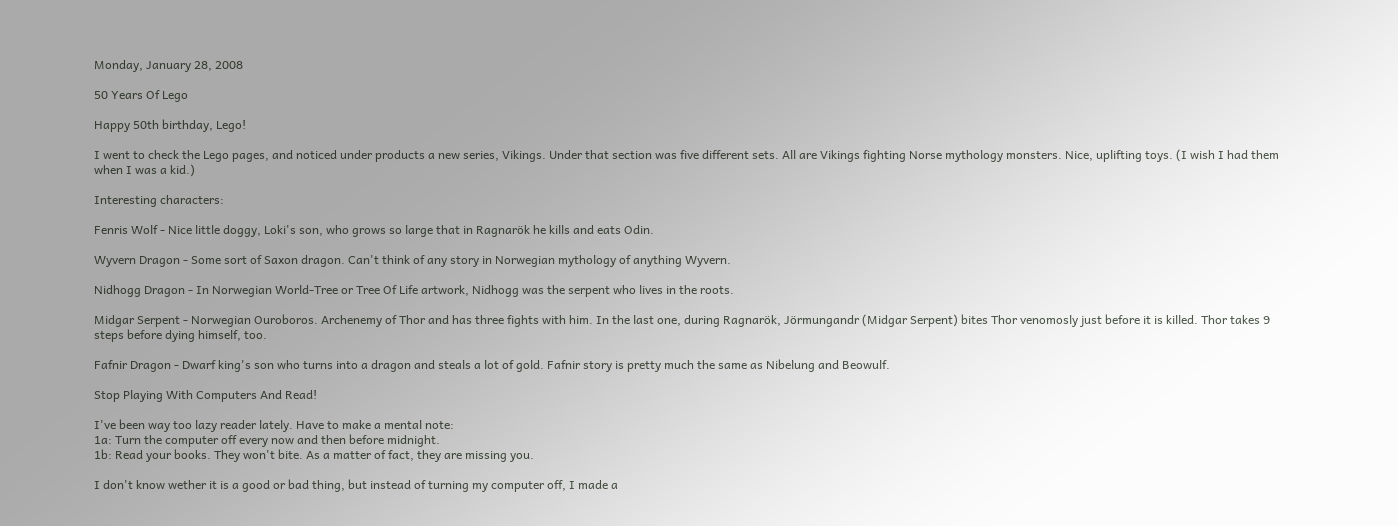Monday, January 28, 2008

50 Years Of Lego

Happy 50th birthday, Lego!

I went to check the Lego pages, and noticed under products a new series, Vikings. Under that section was five different sets. All are Vikings fighting Norse mythology monsters. Nice, uplifting toys. (I wish I had them when I was a kid.)

Interesting characters:

Fenris Wolf - Nice little doggy, Loki's son, who grows so large that in Ragnarök he kills and eats Odin.

Wyvern Dragon - Some sort of Saxon dragon. Can't think of any story in Norwegian mythology of anything Wyvern.

Nidhogg Dragon - In Norwegian World-Tree or Tree Of Life artwork, Nidhogg was the serpent who lives in the roots.

Midgar Serpent - Norwegian Ouroboros. Archenemy of Thor and has three fights with him. In the last one, during Ragnarök, Jörmungandr (Midgar Serpent) bites Thor venomosly just before it is killed. Thor takes 9 steps before dying himself, too.

Fafnir Dragon - Dwarf king's son who turns into a dragon and steals a lot of gold. Fafnir story is pretty much the same as Nibelung and Beowulf.

Stop Playing With Computers And Read!

I've been way too lazy reader lately. Have to make a mental note:
1a: Turn the computer off every now and then before midnight.
1b: Read your books. They won't bite. As a matter of fact, they are missing you.

I don't know wether it is a good or bad thing, but instead of turning my computer off, I made a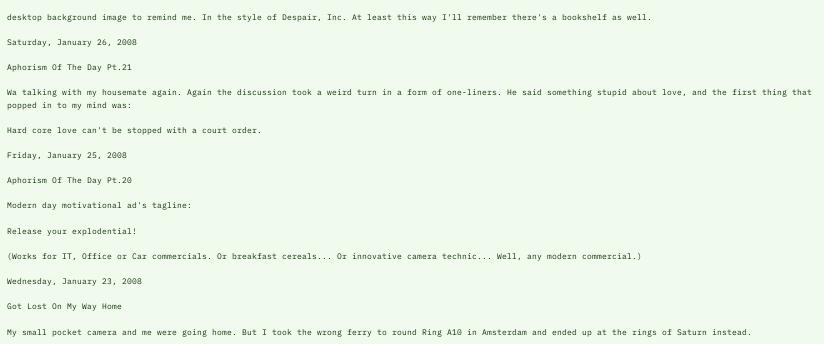desktop background image to remind me. In the style of Despair, Inc. At least this way I'll remember there's a bookshelf as well.

Saturday, January 26, 2008

Aphorism Of The Day Pt.21

Wa talking with my housemate again. Again the discussion took a weird turn in a form of one-liners. He said something stupid about love, and the first thing that popped in to my mind was:

Hard core love can't be stopped with a court order.

Friday, January 25, 2008

Aphorism Of The Day Pt.20

Modern day motivational ad's tagline:

Release your explodential!

(Works for IT, Office or Car commercials. Or breakfast cereals... Or innovative camera technic... Well, any modern commercial.)

Wednesday, January 23, 2008

Got Lost On My Way Home

My small pocket camera and me were going home. But I took the wrong ferry to round Ring A10 in Amsterdam and ended up at the rings of Saturn instead.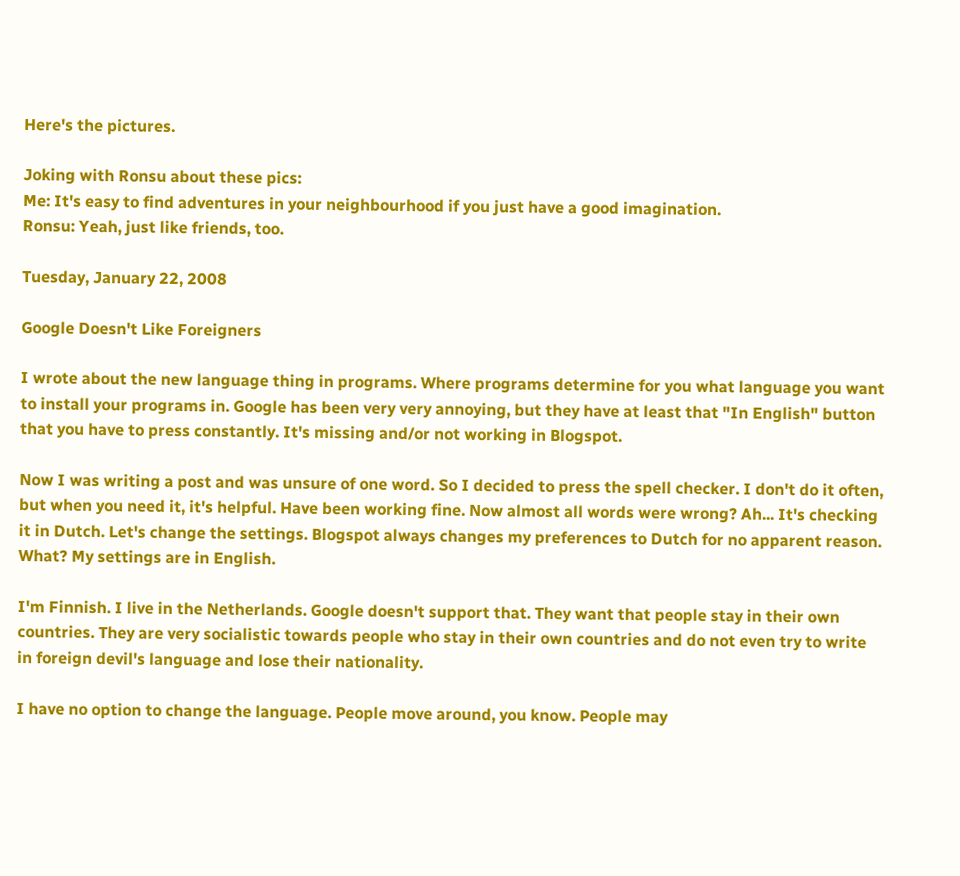Here's the pictures.

Joking with Ronsu about these pics:
Me: It's easy to find adventures in your neighbourhood if you just have a good imagination.
Ronsu: Yeah, just like friends, too.

Tuesday, January 22, 2008

Google Doesn't Like Foreigners

I wrote about the new language thing in programs. Where programs determine for you what language you want to install your programs in. Google has been very very annoying, but they have at least that "In English" button that you have to press constantly. It's missing and/or not working in Blogspot.

Now I was writing a post and was unsure of one word. So I decided to press the spell checker. I don't do it often, but when you need it, it's helpful. Have been working fine. Now almost all words were wrong? Ah... It's checking it in Dutch. Let's change the settings. Blogspot always changes my preferences to Dutch for no apparent reason. What? My settings are in English.

I'm Finnish. I live in the Netherlands. Google doesn't support that. They want that people stay in their own countries. They are very socialistic towards people who stay in their own countries and do not even try to write in foreign devil's language and lose their nationality.

I have no option to change the language. People move around, you know. People may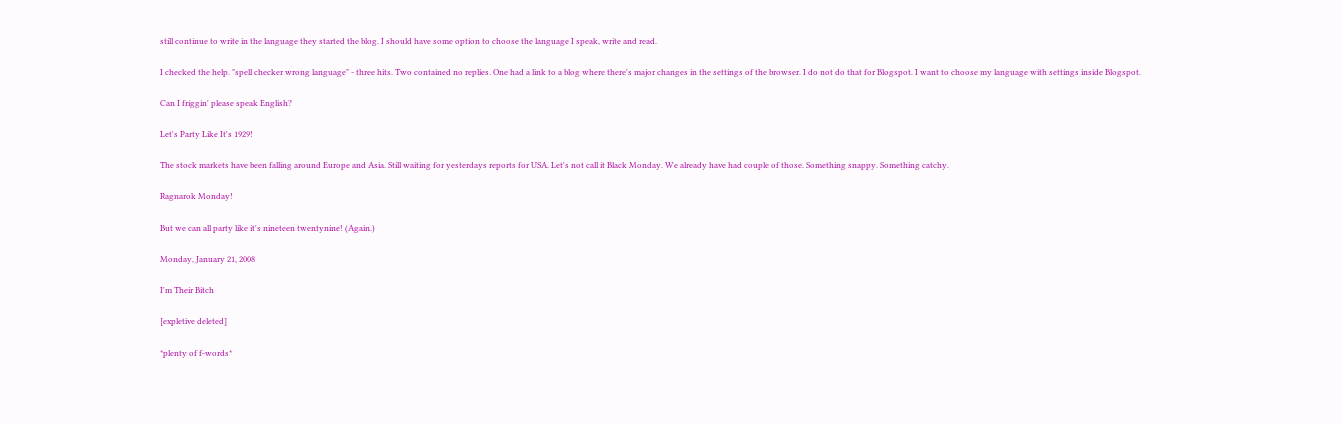still continue to write in the language they started the blog. I should have some option to choose the language I speak, write and read.

I checked the help. "spell checker wrong language" - three hits. Two contained no replies. One had a link to a blog where there's major changes in the settings of the browser. I do not do that for Blogspot. I want to choose my language with settings inside Blogspot.

Can I friggin' please speak English?

Let's Party Like It's 1929!

The stock markets have been falling around Europe and Asia. Still waiting for yesterdays reports for USA. Let's not call it Black Monday. We already have had couple of those. Something snappy. Something catchy.

Ragnarok Monday!

But we can all party like it's nineteen twentynine! (Again.)

Monday, January 21, 2008

I'm Their Bitch

[expletive deleted]

*plenty of f-words*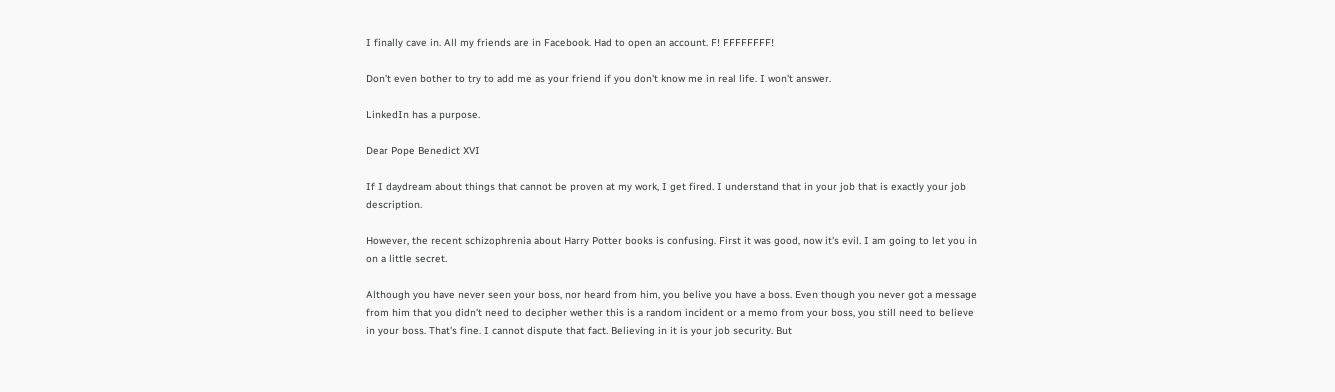I finally cave in. All my friends are in Facebook. Had to open an account. F! FFFFFFFF!

Don't even bother to try to add me as your friend if you don't know me in real life. I won't answer.

LinkedIn has a purpose.

Dear Pope Benedict XVI

If I daydream about things that cannot be proven at my work, I get fired. I understand that in your job that is exactly your job description.

However, the recent schizophrenia about Harry Potter books is confusing. First it was good, now it's evil. I am going to let you in on a little secret.

Although you have never seen your boss, nor heard from him, you belive you have a boss. Even though you never got a message from him that you didn't need to decipher wether this is a random incident or a memo from your boss, you still need to believe in your boss. That's fine. I cannot dispute that fact. Believing in it is your job security. But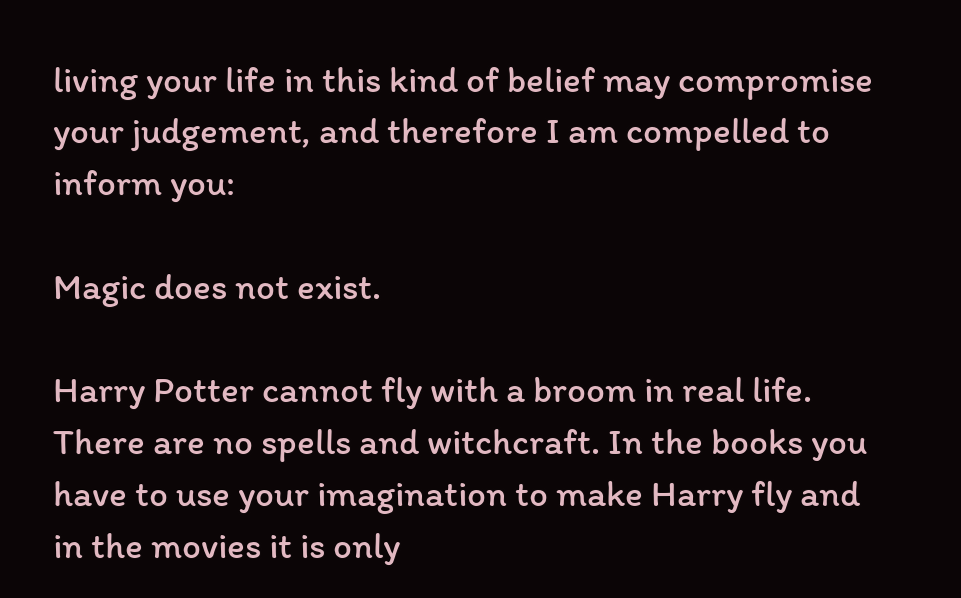living your life in this kind of belief may compromise your judgement, and therefore I am compelled to inform you:

Magic does not exist.

Harry Potter cannot fly with a broom in real life. There are no spells and witchcraft. In the books you have to use your imagination to make Harry fly and in the movies it is only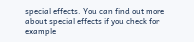special effects. You can find out more about special effects if you check for example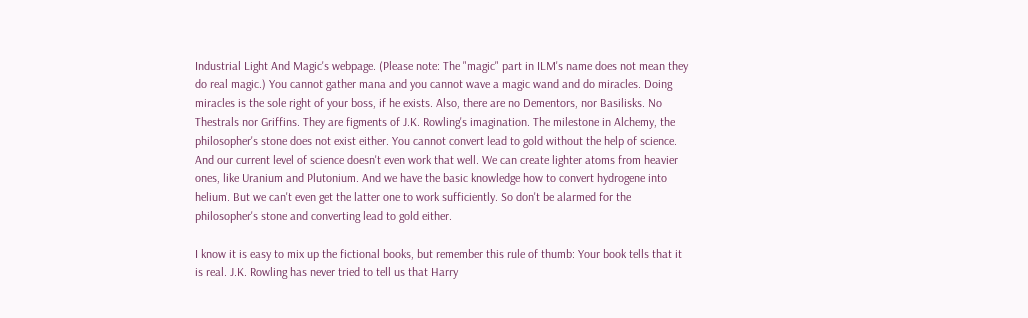Industrial Light And Magic's webpage. (Please note: The "magic" part in ILM's name does not mean they do real magic.) You cannot gather mana and you cannot wave a magic wand and do miracles. Doing miracles is the sole right of your boss, if he exists. Also, there are no Dementors, nor Basilisks. No Thestrals nor Griffins. They are figments of J.K. Rowling's imagination. The milestone in Alchemy, the philosopher's stone does not exist either. You cannot convert lead to gold without the help of science. And our current level of science doesn't even work that well. We can create lighter atoms from heavier ones, like Uranium and Plutonium. And we have the basic knowledge how to convert hydrogene into helium. But we can't even get the latter one to work sufficiently. So don't be alarmed for the philosopher's stone and converting lead to gold either.

I know it is easy to mix up the fictional books, but remember this rule of thumb: Your book tells that it is real. J.K. Rowling has never tried to tell us that Harry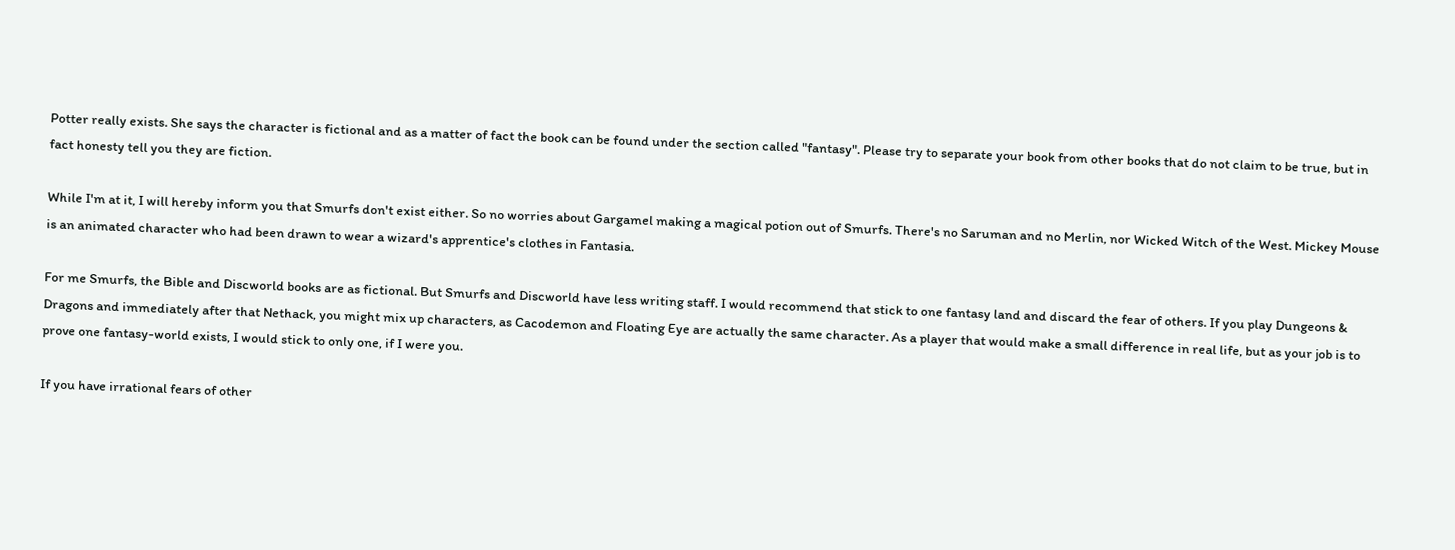Potter really exists. She says the character is fictional and as a matter of fact the book can be found under the section called "fantasy". Please try to separate your book from other books that do not claim to be true, but in fact honesty tell you they are fiction.

While I'm at it, I will hereby inform you that Smurfs don't exist either. So no worries about Gargamel making a magical potion out of Smurfs. There's no Saruman and no Merlin, nor Wicked Witch of the West. Mickey Mouse is an animated character who had been drawn to wear a wizard's apprentice's clothes in Fantasia.

For me Smurfs, the Bible and Discworld books are as fictional. But Smurfs and Discworld have less writing staff. I would recommend that stick to one fantasy land and discard the fear of others. If you play Dungeons & Dragons and immediately after that Nethack, you might mix up characters, as Cacodemon and Floating Eye are actually the same character. As a player that would make a small difference in real life, but as your job is to prove one fantasy-world exists, I would stick to only one, if I were you.

If you have irrational fears of other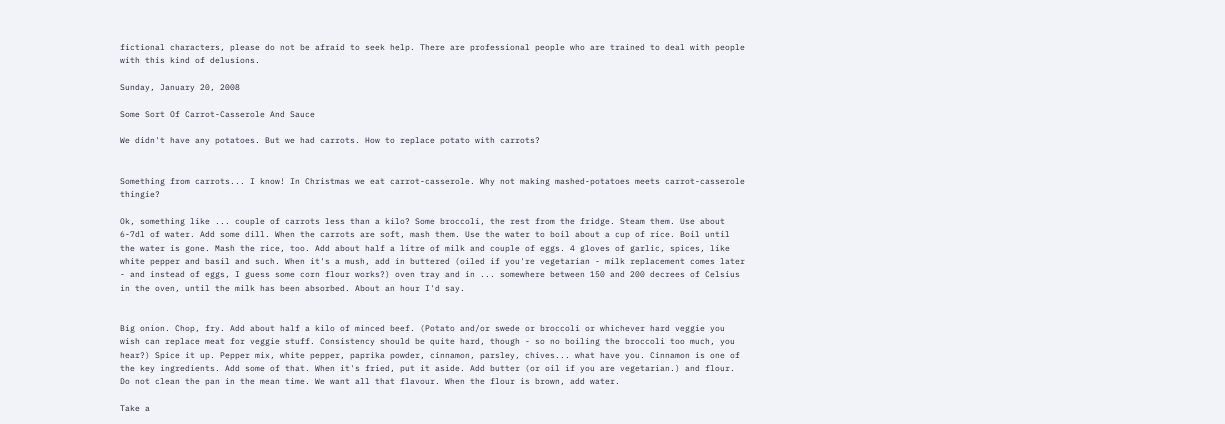fictional characters, please do not be afraid to seek help. There are professional people who are trained to deal with people with this kind of delusions.

Sunday, January 20, 2008

Some Sort Of Carrot-Casserole And Sauce

We didn't have any potatoes. But we had carrots. How to replace potato with carrots?


Something from carrots... I know! In Christmas we eat carrot-casserole. Why not making mashed-potatoes meets carrot-casserole thingie?

Ok, something like ... couple of carrots less than a kilo? Some broccoli, the rest from the fridge. Steam them. Use about 6-7dl of water. Add some dill. When the carrots are soft, mash them. Use the water to boil about a cup of rice. Boil until the water is gone. Mash the rice, too. Add about half a litre of milk and couple of eggs. 4 gloves of garlic, spices, like white pepper and basil and such. When it's a mush, add in buttered (oiled if you're vegetarian - milk replacement comes later - and instead of eggs, I guess some corn flour works?) oven tray and in ... somewhere between 150 and 200 decrees of Celsius in the oven, until the milk has been absorbed. About an hour I'd say.


Big onion. Chop, fry. Add about half a kilo of minced beef. (Potato and/or swede or broccoli or whichever hard veggie you wish can replace meat for veggie stuff. Consistency should be quite hard, though - so no boiling the broccoli too much, you hear?) Spice it up. Pepper mix, white pepper, paprika powder, cinnamon, parsley, chives... what have you. Cinnamon is one of the key ingredients. Add some of that. When it's fried, put it aside. Add butter (or oil if you are vegetarian.) and flour. Do not clean the pan in the mean time. We want all that flavour. When the flour is brown, add water.

Take a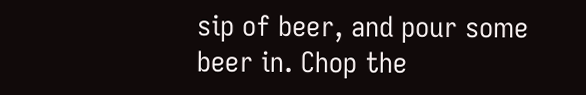sip of beer, and pour some beer in. Chop the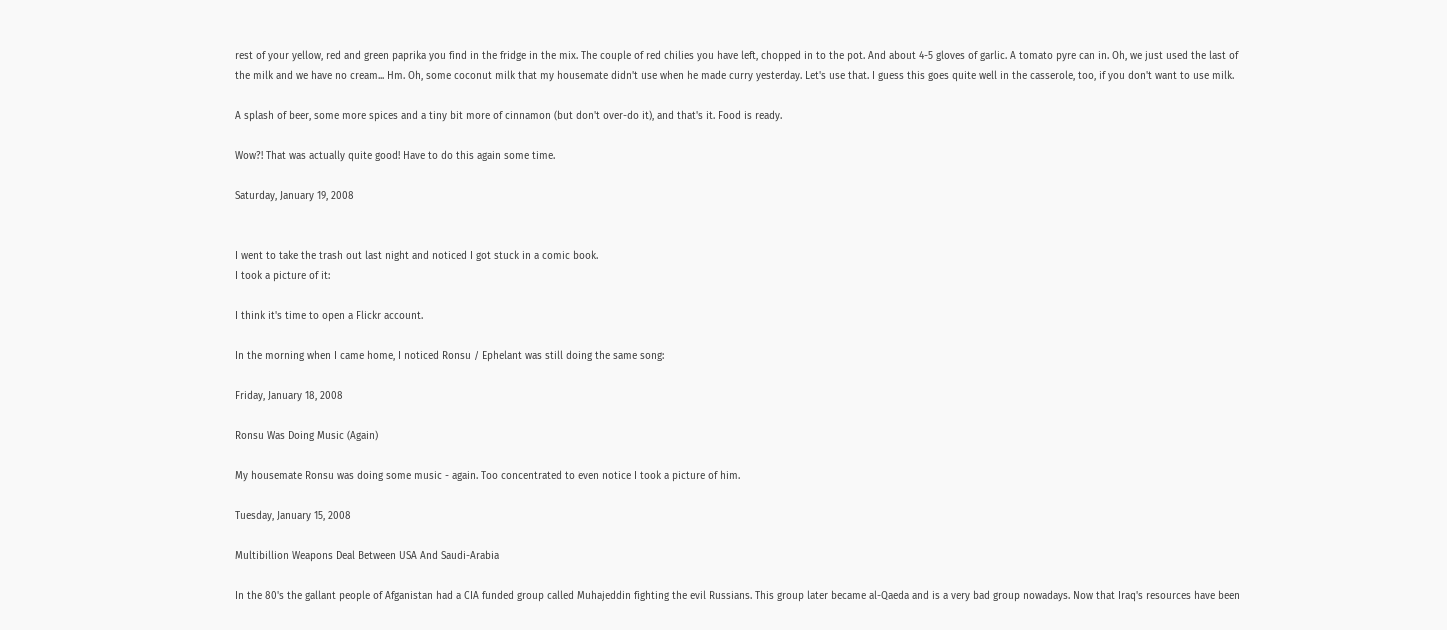rest of your yellow, red and green paprika you find in the fridge in the mix. The couple of red chilies you have left, chopped in to the pot. And about 4-5 gloves of garlic. A tomato pyre can in. Oh, we just used the last of the milk and we have no cream... Hm. Oh, some coconut milk that my housemate didn't use when he made curry yesterday. Let's use that. I guess this goes quite well in the casserole, too, if you don't want to use milk.

A splash of beer, some more spices and a tiny bit more of cinnamon (but don't over-do it), and that's it. Food is ready.

Wow?! That was actually quite good! Have to do this again some time.

Saturday, January 19, 2008


I went to take the trash out last night and noticed I got stuck in a comic book.
I took a picture of it:

I think it's time to open a Flickr account.

In the morning when I came home, I noticed Ronsu / Ephelant was still doing the same song:

Friday, January 18, 2008

Ronsu Was Doing Music (Again)

My housemate Ronsu was doing some music - again. Too concentrated to even notice I took a picture of him.

Tuesday, January 15, 2008

Multibillion Weapons Deal Between USA And Saudi-Arabia

In the 80's the gallant people of Afganistan had a CIA funded group called Muhajeddin fighting the evil Russians. This group later became al-Qaeda and is a very bad group nowadays. Now that Iraq's resources have been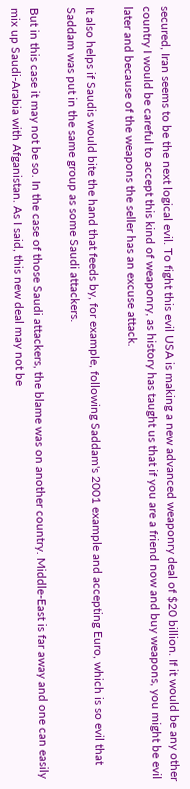secured, Iran seems to be the next logical evil. To fight this evil USA is making a new advanced weaponry deal of $20 billion. If it would be any other country I would be careful to accept this kind of weaponry, as history has taught us that if you are a friend now and buy weapons, you might be evil later and because of the weapons the seller has an excuse attack.

It also helps if Saudis would bite the hand that feeds by, for example, following Saddam's 2001 example and accepting Euro, which is so evil that Saddam was put in the same group as some Saudi attackers.

But in this case it may not be so. In the case of those Saudi attackers, the blame was on another country. Middle-East is far away and one can easily mix up Saudi-Arabia with Afganistan. As I said, this new deal may not be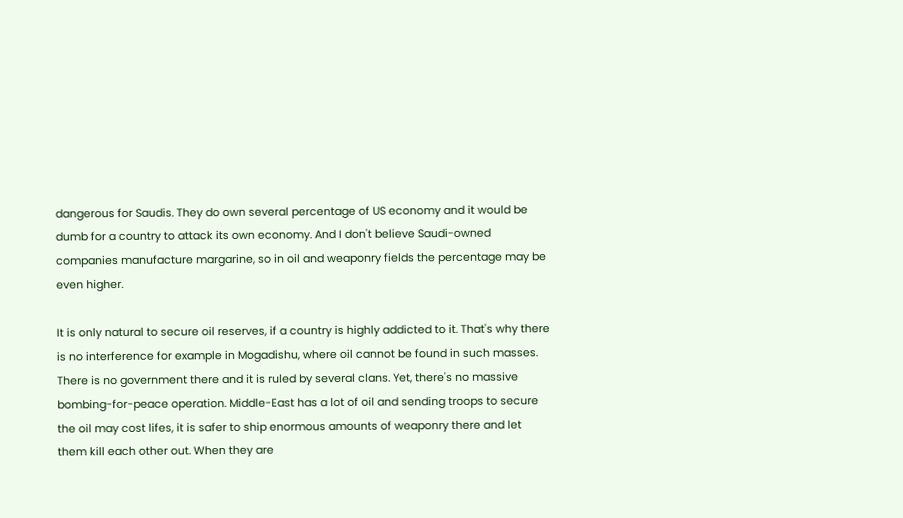dangerous for Saudis. They do own several percentage of US economy and it would be dumb for a country to attack its own economy. And I don't believe Saudi-owned companies manufacture margarine, so in oil and weaponry fields the percentage may be even higher.

It is only natural to secure oil reserves, if a country is highly addicted to it. That's why there is no interference for example in Mogadishu, where oil cannot be found in such masses. There is no government there and it is ruled by several clans. Yet, there's no massive bombing-for-peace operation. Middle-East has a lot of oil and sending troops to secure the oil may cost lifes, it is safer to ship enormous amounts of weaponry there and let them kill each other out. When they are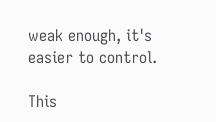weak enough, it's easier to control.

This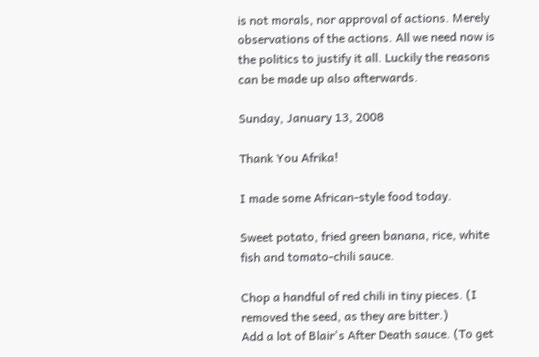is not morals, nor approval of actions. Merely observations of the actions. All we need now is the politics to justify it all. Luckily the reasons can be made up also afterwards.

Sunday, January 13, 2008

Thank You Afrika!

I made some African-style food today.

Sweet potato, fried green banana, rice, white fish and tomato-chili sauce.

Chop a handful of red chili in tiny pieces. (I removed the seed, as they are bitter.)
Add a lot of Blair's After Death sauce. (To get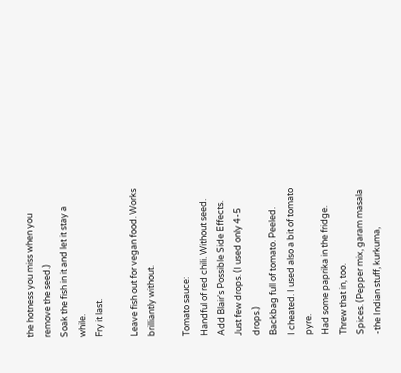the hotness you miss when you remove the seed.)
Soak the fish in it and let it stay a while.
Fry it last.

Leave fish out for vegan food. Works brilliantly without.

Tomato sauce:
Handful of red chili. Without seed.
Add Blair's Possible Side Effects. Just few drops. (I used only 4-5 drops.)
Backbag full of tomato. Peeled.
I cheated. I used also a bit of tomato pyre.
Had some paprika in the fridge. Threw that in, too.
Spices. (Pepper mix, garam masala -the Indian stuff, kurkuma,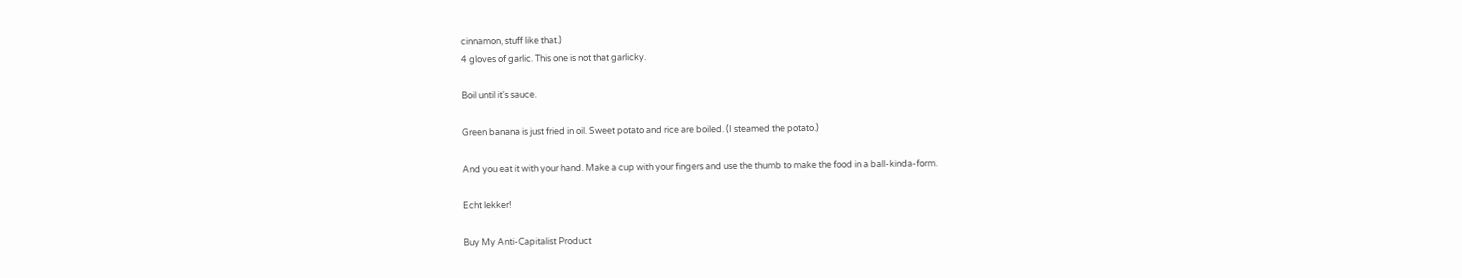cinnamon, stuff like that.)
4 gloves of garlic. This one is not that garlicky.

Boil until it's sauce.

Green banana is just fried in oil. Sweet potato and rice are boiled. (I steamed the potato.)

And you eat it with your hand. Make a cup with your fingers and use the thumb to make the food in a ball-kinda-form.

Echt lekker!

Buy My Anti-Capitalist Product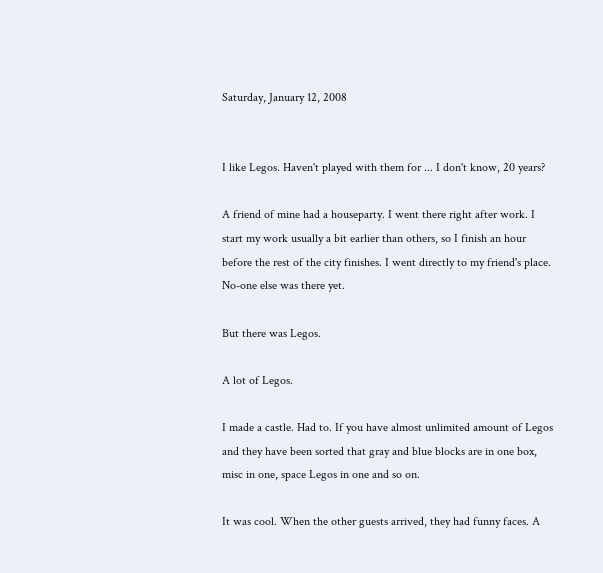Saturday, January 12, 2008


I like Legos. Haven't played with them for ... I don't know, 20 years?

A friend of mine had a houseparty. I went there right after work. I start my work usually a bit earlier than others, so I finish an hour before the rest of the city finishes. I went directly to my friend's place. No-one else was there yet.

But there was Legos.

A lot of Legos.

I made a castle. Had to. If you have almost unlimited amount of Legos and they have been sorted that gray and blue blocks are in one box, misc in one, space Legos in one and so on.

It was cool. When the other guests arrived, they had funny faces. A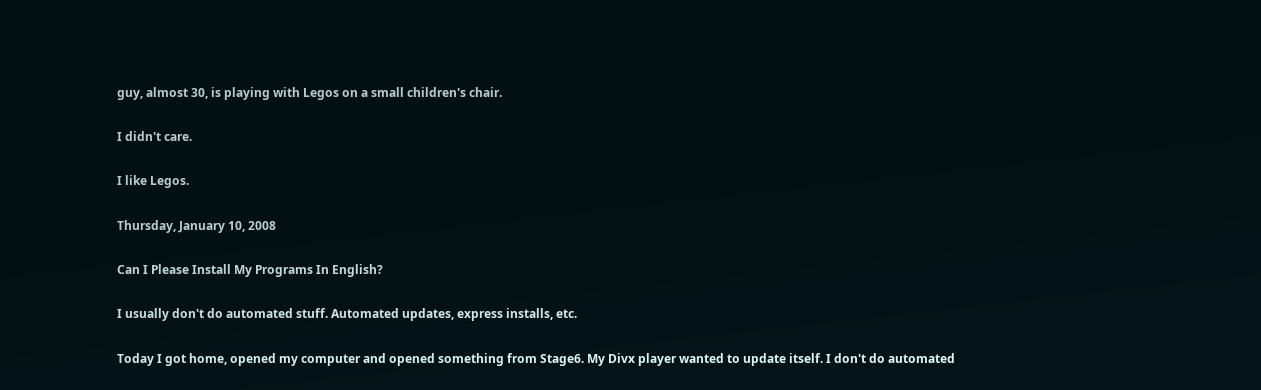guy, almost 30, is playing with Legos on a small children's chair.

I didn't care.

I like Legos.

Thursday, January 10, 2008

Can I Please Install My Programs In English?

I usually don't do automated stuff. Automated updates, express installs, etc.

Today I got home, opened my computer and opened something from Stage6. My Divx player wanted to update itself. I don't do automated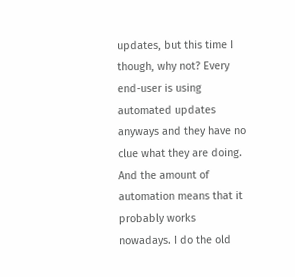updates, but this time I though, why not? Every end-user is using automated updates anyways and they have no clue what they are doing. And the amount of automation means that it probably works nowadays. I do the old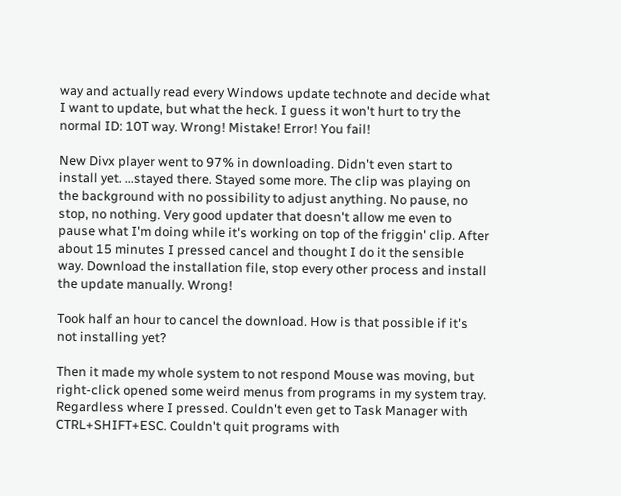way and actually read every Windows update technote and decide what I want to update, but what the heck. I guess it won't hurt to try the normal ID: 10T way. Wrong! Mistake! Error! You fail!

New Divx player went to 97% in downloading. Didn't even start to install yet. ...stayed there. Stayed some more. The clip was playing on the background with no possibility to adjust anything. No pause, no stop, no nothing. Very good updater that doesn't allow me even to pause what I'm doing while it's working on top of the friggin' clip. After about 15 minutes I pressed cancel and thought I do it the sensible way. Download the installation file, stop every other process and install the update manually. Wrong!

Took half an hour to cancel the download. How is that possible if it's not installing yet?

Then it made my whole system to not respond Mouse was moving, but right-click opened some weird menus from programs in my system tray. Regardless where I pressed. Couldn't even get to Task Manager with CTRL+SHIFT+ESC. Couldn't quit programs with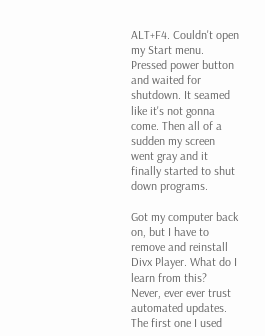ALT+F4. Couldn't open my Start menu. Pressed power button and waited for shutdown. It seamed like it's not gonna come. Then all of a sudden my screen went gray and it finally started to shut down programs.

Got my computer back on, but I have to remove and reinstall Divx Player. What do I learn from this? Never, ever ever trust automated updates. The first one I used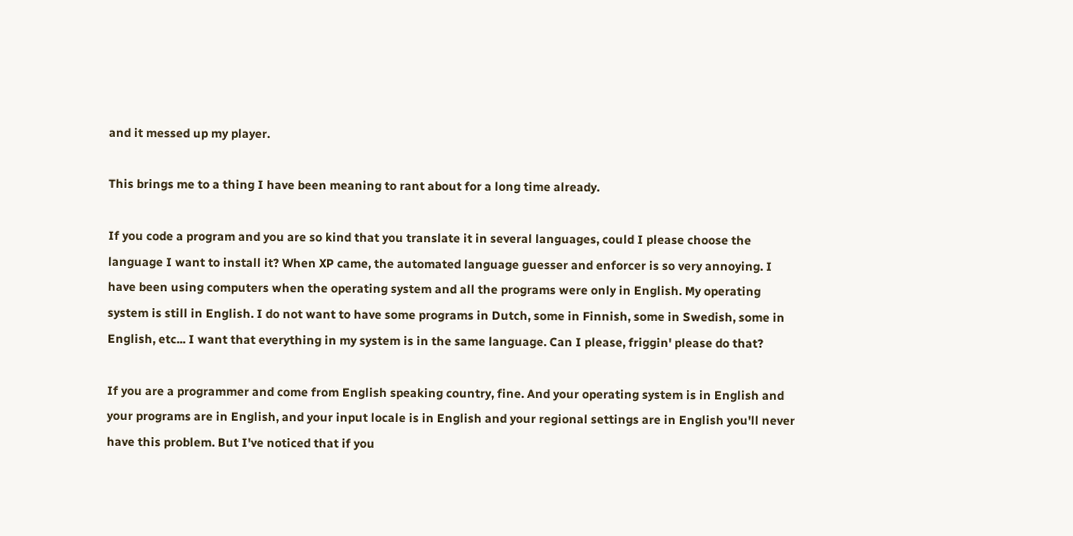and it messed up my player.

This brings me to a thing I have been meaning to rant about for a long time already.

If you code a program and you are so kind that you translate it in several languages, could I please choose the language I want to install it? When XP came, the automated language guesser and enforcer is so very annoying. I have been using computers when the operating system and all the programs were only in English. My operating system is still in English. I do not want to have some programs in Dutch, some in Finnish, some in Swedish, some in English, etc... I want that everything in my system is in the same language. Can I please, friggin' please do that?

If you are a programmer and come from English speaking country, fine. And your operating system is in English and your programs are in English, and your input locale is in English and your regional settings are in English you'll never have this problem. But I've noticed that if you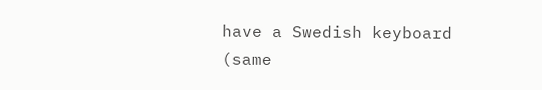have a Swedish keyboard (same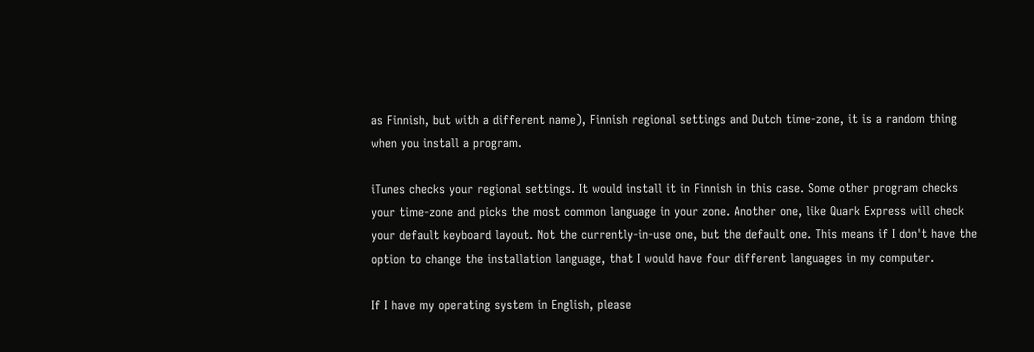as Finnish, but with a different name), Finnish regional settings and Dutch time-zone, it is a random thing when you install a program.

iTunes checks your regional settings. It would install it in Finnish in this case. Some other program checks your time-zone and picks the most common language in your zone. Another one, like Quark Express will check your default keyboard layout. Not the currently-in-use one, but the default one. This means if I don't have the option to change the installation language, that I would have four different languages in my computer.

If I have my operating system in English, please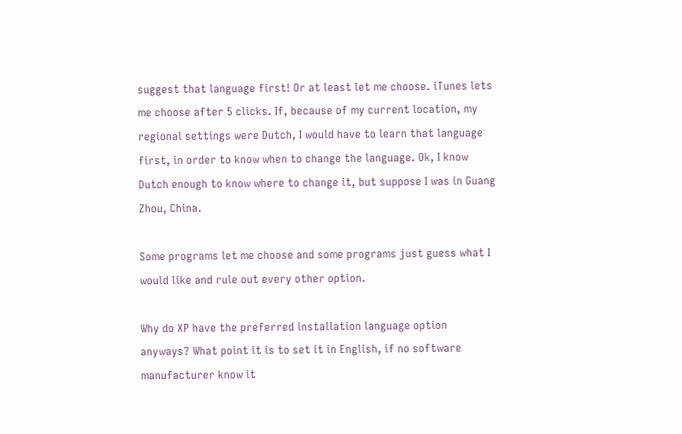suggest that language first! Or at least let me choose. iTunes lets me choose after 5 clicks. If, because of my current location, my regional settings were Dutch, I would have to learn that language first, in order to know when to change the language. Ok, I know Dutch enough to know where to change it, but suppose I was in Guang Zhou, China.

Some programs let me choose and some programs just guess what I would like and rule out every other option.

Why do XP have the preferred installation language option anyways? What point it is to set it in English, if no software manufacturer know it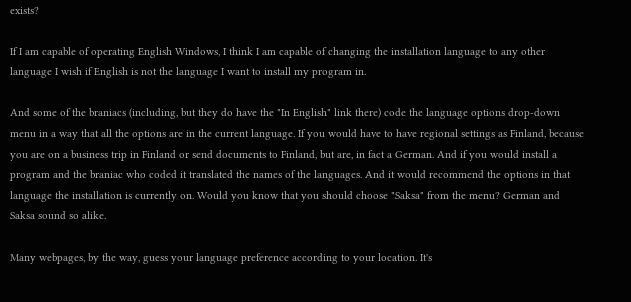exists?

If I am capable of operating English Windows, I think I am capable of changing the installation language to any other language I wish if English is not the language I want to install my program in.

And some of the braniacs (including, but they do have the "In English" link there) code the language options drop-down menu in a way that all the options are in the current language. If you would have to have regional settings as Finland, because you are on a business trip in Finland or send documents to Finland, but are, in fact a German. And if you would install a program and the braniac who coded it translated the names of the languages. And it would recommend the options in that language the installation is currently on. Would you know that you should choose "Saksa" from the menu? German and Saksa sound so alike.

Many webpages, by the way, guess your language preference according to your location. It's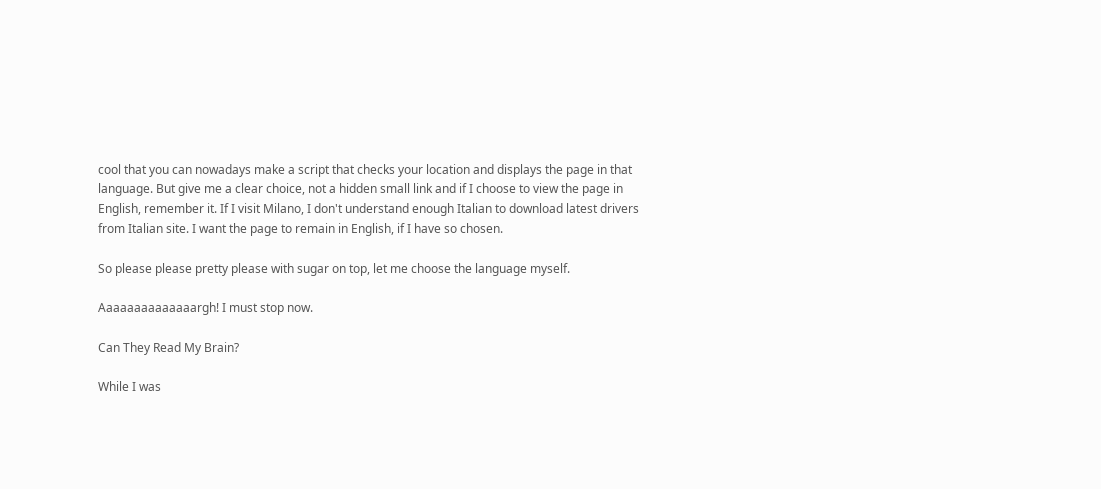cool that you can nowadays make a script that checks your location and displays the page in that language. But give me a clear choice, not a hidden small link and if I choose to view the page in English, remember it. If I visit Milano, I don't understand enough Italian to download latest drivers from Italian site. I want the page to remain in English, if I have so chosen.

So please please pretty please with sugar on top, let me choose the language myself.

Aaaaaaaaaaaaaargh! I must stop now.

Can They Read My Brain?

While I was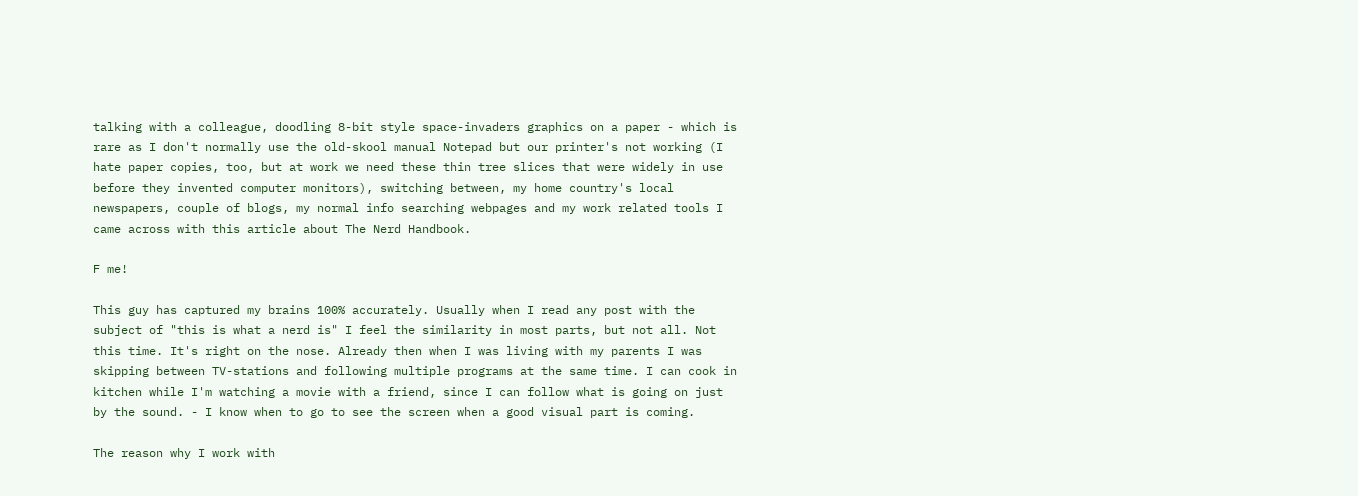talking with a colleague, doodling 8-bit style space-invaders graphics on a paper - which is rare as I don't normally use the old-skool manual Notepad but our printer's not working (I hate paper copies, too, but at work we need these thin tree slices that were widely in use before they invented computer monitors), switching between, my home country's local newspapers, couple of blogs, my normal info searching webpages and my work related tools I came across with this article about The Nerd Handbook.

F me!

This guy has captured my brains 100% accurately. Usually when I read any post with the subject of "this is what a nerd is" I feel the similarity in most parts, but not all. Not this time. It's right on the nose. Already then when I was living with my parents I was skipping between TV-stations and following multiple programs at the same time. I can cook in kitchen while I'm watching a movie with a friend, since I can follow what is going on just by the sound. - I know when to go to see the screen when a good visual part is coming.

The reason why I work with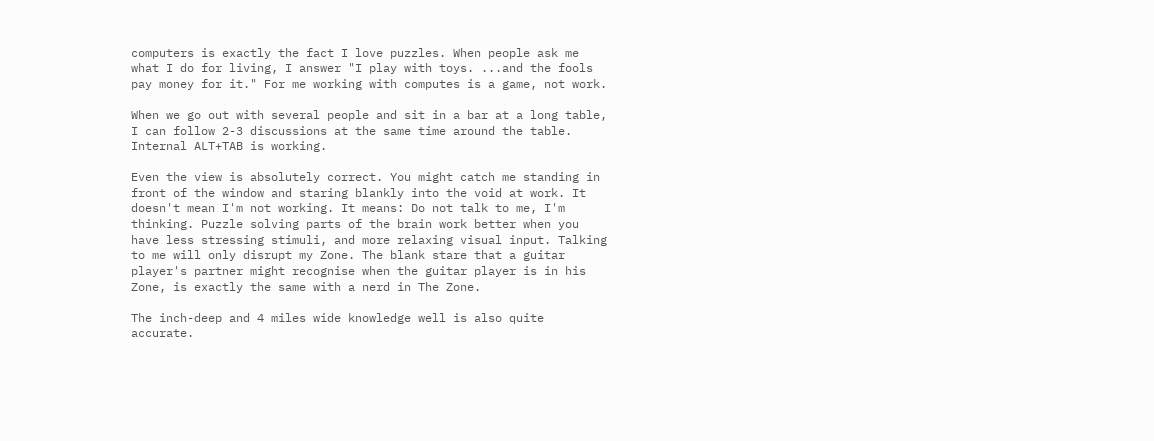computers is exactly the fact I love puzzles. When people ask me what I do for living, I answer "I play with toys. ...and the fools pay money for it." For me working with computes is a game, not work.

When we go out with several people and sit in a bar at a long table, I can follow 2-3 discussions at the same time around the table. Internal ALT+TAB is working.

Even the view is absolutely correct. You might catch me standing in front of the window and staring blankly into the void at work. It doesn't mean I'm not working. It means: Do not talk to me, I'm thinking. Puzzle solving parts of the brain work better when you have less stressing stimuli, and more relaxing visual input. Talking to me will only disrupt my Zone. The blank stare that a guitar player's partner might recognise when the guitar player is in his Zone, is exactly the same with a nerd in The Zone.

The inch-deep and 4 miles wide knowledge well is also quite accurate.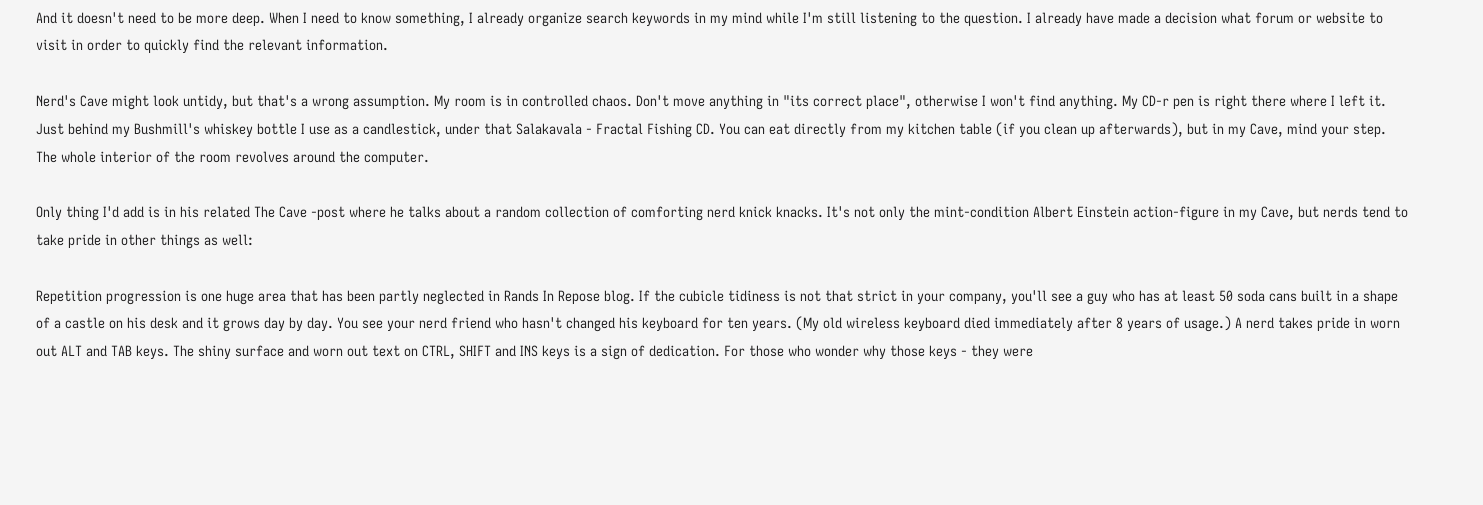And it doesn't need to be more deep. When I need to know something, I already organize search keywords in my mind while I'm still listening to the question. I already have made a decision what forum or website to visit in order to quickly find the relevant information.

Nerd's Cave might look untidy, but that's a wrong assumption. My room is in controlled chaos. Don't move anything in "its correct place", otherwise I won't find anything. My CD-r pen is right there where I left it. Just behind my Bushmill's whiskey bottle I use as a candlestick, under that Salakavala - Fractal Fishing CD. You can eat directly from my kitchen table (if you clean up afterwards), but in my Cave, mind your step. The whole interior of the room revolves around the computer.

Only thing I'd add is in his related The Cave -post where he talks about a random collection of comforting nerd knick knacks. It's not only the mint-condition Albert Einstein action-figure in my Cave, but nerds tend to take pride in other things as well:

Repetition progression is one huge area that has been partly neglected in Rands In Repose blog. If the cubicle tidiness is not that strict in your company, you'll see a guy who has at least 50 soda cans built in a shape of a castle on his desk and it grows day by day. You see your nerd friend who hasn't changed his keyboard for ten years. (My old wireless keyboard died immediately after 8 years of usage.) A nerd takes pride in worn out ALT and TAB keys. The shiny surface and worn out text on CTRL, SHIFT and INS keys is a sign of dedication. For those who wonder why those keys - they were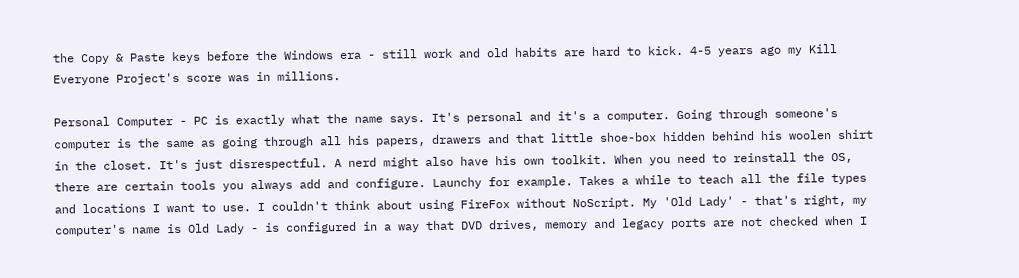the Copy & Paste keys before the Windows era - still work and old habits are hard to kick. 4-5 years ago my Kill Everyone Project's score was in millions.

Personal Computer - PC is exactly what the name says. It's personal and it's a computer. Going through someone's computer is the same as going through all his papers, drawers and that little shoe-box hidden behind his woolen shirt in the closet. It's just disrespectful. A nerd might also have his own toolkit. When you need to reinstall the OS, there are certain tools you always add and configure. Launchy for example. Takes a while to teach all the file types and locations I want to use. I couldn't think about using FireFox without NoScript. My 'Old Lady' - that's right, my computer's name is Old Lady - is configured in a way that DVD drives, memory and legacy ports are not checked when I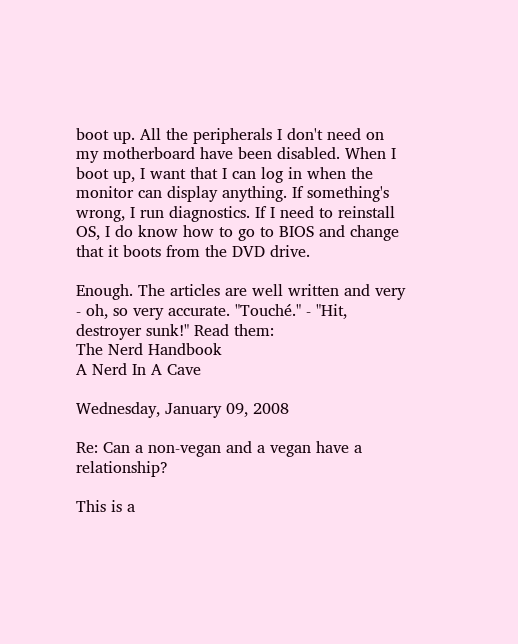boot up. All the peripherals I don't need on my motherboard have been disabled. When I boot up, I want that I can log in when the monitor can display anything. If something's wrong, I run diagnostics. If I need to reinstall OS, I do know how to go to BIOS and change that it boots from the DVD drive.

Enough. The articles are well written and very - oh, so very accurate. "Touché." - "Hit, destroyer sunk!" Read them:
The Nerd Handbook
A Nerd In A Cave

Wednesday, January 09, 2008

Re: Can a non-vegan and a vegan have a relationship?

This is a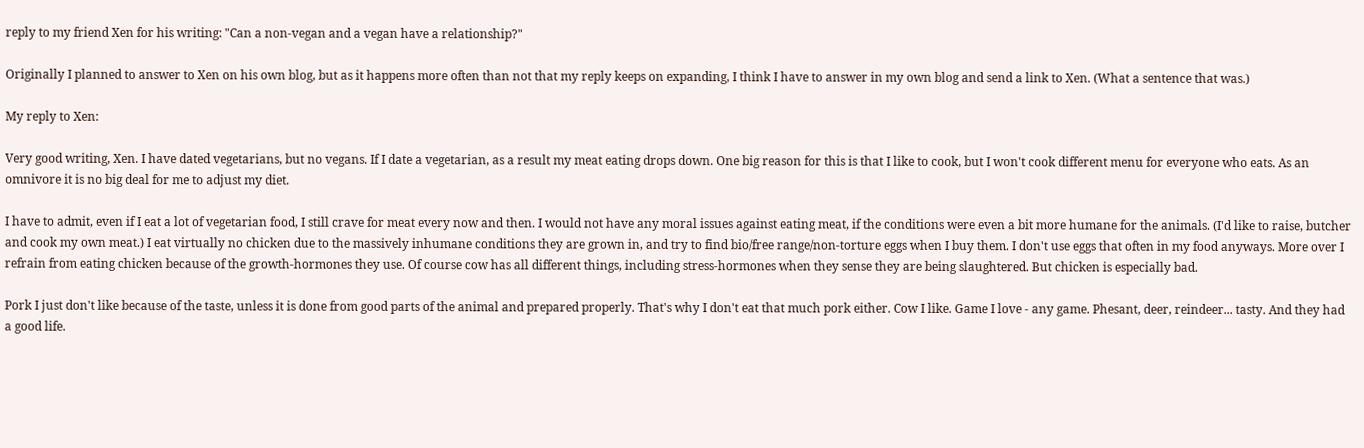reply to my friend Xen for his writing: "Can a non-vegan and a vegan have a relationship?"

Originally I planned to answer to Xen on his own blog, but as it happens more often than not that my reply keeps on expanding, I think I have to answer in my own blog and send a link to Xen. (What a sentence that was.)

My reply to Xen:

Very good writing, Xen. I have dated vegetarians, but no vegans. If I date a vegetarian, as a result my meat eating drops down. One big reason for this is that I like to cook, but I won't cook different menu for everyone who eats. As an omnivore it is no big deal for me to adjust my diet.

I have to admit, even if I eat a lot of vegetarian food, I still crave for meat every now and then. I would not have any moral issues against eating meat, if the conditions were even a bit more humane for the animals. (I'd like to raise, butcher and cook my own meat.) I eat virtually no chicken due to the massively inhumane conditions they are grown in, and try to find bio/free range/non-torture eggs when I buy them. I don't use eggs that often in my food anyways. More over I refrain from eating chicken because of the growth-hormones they use. Of course cow has all different things, including stress-hormones when they sense they are being slaughtered. But chicken is especially bad.

Pork I just don't like because of the taste, unless it is done from good parts of the animal and prepared properly. That's why I don't eat that much pork either. Cow I like. Game I love - any game. Phesant, deer, reindeer... tasty. And they had a good life.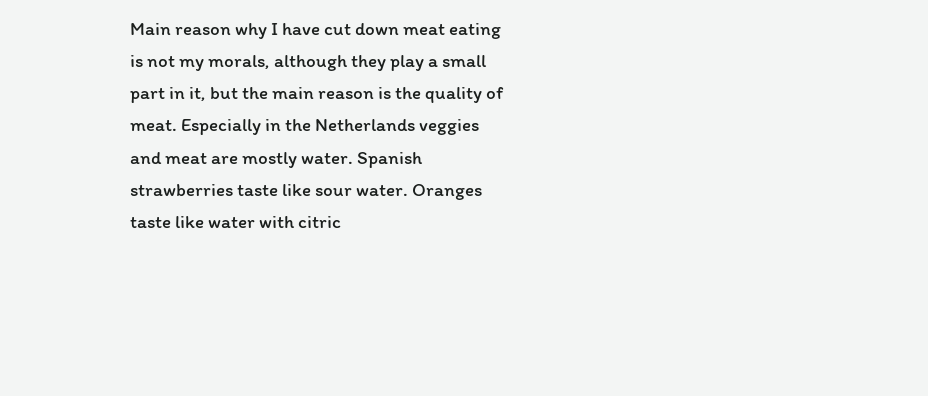Main reason why I have cut down meat eating is not my morals, although they play a small part in it, but the main reason is the quality of meat. Especially in the Netherlands veggies and meat are mostly water. Spanish strawberries taste like sour water. Oranges taste like water with citric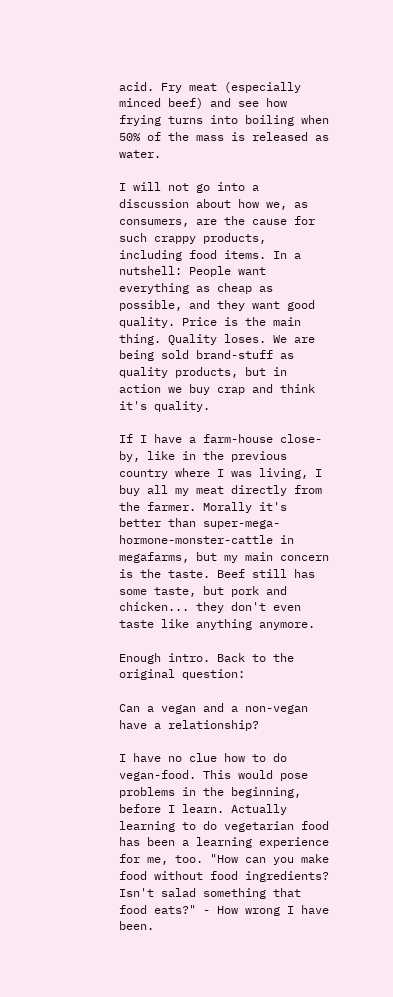acid. Fry meat (especially minced beef) and see how frying turns into boiling when 50% of the mass is released as water.

I will not go into a discussion about how we, as consumers, are the cause for such crappy products, including food items. In a nutshell: People want everything as cheap as possible, and they want good quality. Price is the main thing. Quality loses. We are being sold brand-stuff as quality products, but in action we buy crap and think it's quality.

If I have a farm-house close-by, like in the previous country where I was living, I buy all my meat directly from the farmer. Morally it's better than super-mega-hormone-monster-cattle in megafarms, but my main concern is the taste. Beef still has some taste, but pork and chicken... they don't even taste like anything anymore.

Enough intro. Back to the original question:

Can a vegan and a non-vegan have a relationship?

I have no clue how to do vegan-food. This would pose problems in the beginning, before I learn. Actually learning to do vegetarian food has been a learning experience for me, too. "How can you make food without food ingredients? Isn't salad something that food eats?" - How wrong I have been.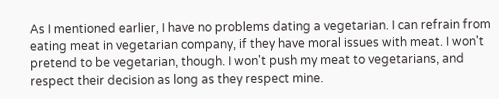As I mentioned earlier, I have no problems dating a vegetarian. I can refrain from eating meat in vegetarian company, if they have moral issues with meat. I won't pretend to be vegetarian, though. I won't push my meat to vegetarians, and respect their decision as long as they respect mine.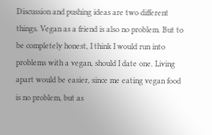Discussion and pushing ideas are two different things. Vegan as a friend is also no problem. But to be completely honest, I think I would run into problems with a vegan, should I date one. Living apart would be easier, since me eating vegan food is no problem, but as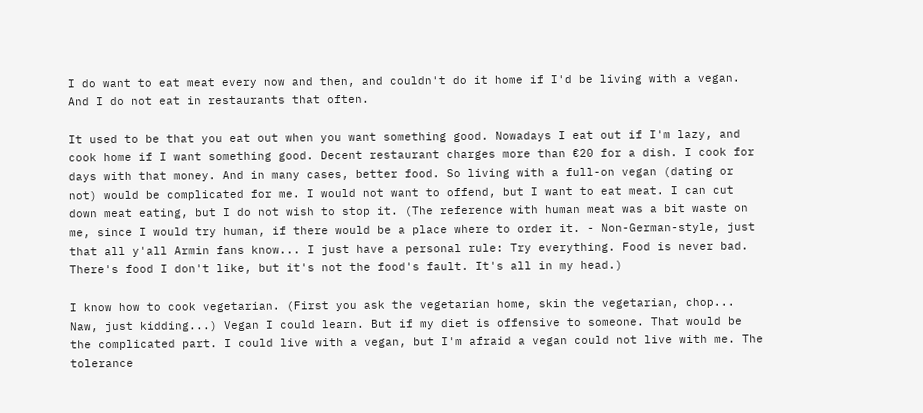I do want to eat meat every now and then, and couldn't do it home if I'd be living with a vegan. And I do not eat in restaurants that often.

It used to be that you eat out when you want something good. Nowadays I eat out if I'm lazy, and cook home if I want something good. Decent restaurant charges more than €20 for a dish. I cook for days with that money. And in many cases, better food. So living with a full-on vegan (dating or not) would be complicated for me. I would not want to offend, but I want to eat meat. I can cut down meat eating, but I do not wish to stop it. (The reference with human meat was a bit waste on me, since I would try human, if there would be a place where to order it. - Non-German-style, just that all y'all Armin fans know... I just have a personal rule: Try everything. Food is never bad. There's food I don't like, but it's not the food's fault. It's all in my head.)

I know how to cook vegetarian. (First you ask the vegetarian home, skin the vegetarian, chop... Naw, just kidding...) Vegan I could learn. But if my diet is offensive to someone. That would be the complicated part. I could live with a vegan, but I'm afraid a vegan could not live with me. The tolerance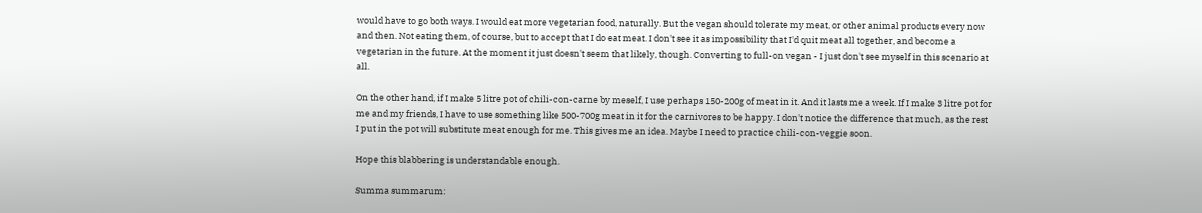would have to go both ways. I would eat more vegetarian food, naturally. But the vegan should tolerate my meat, or other animal products every now and then. Not eating them, of course, but to accept that I do eat meat. I don't see it as impossibility that I'd quit meat all together, and become a vegetarian in the future. At the moment it just doesn't seem that likely, though. Converting to full-on vegan - I just don't see myself in this scenario at all.

On the other hand, if I make 5 litre pot of chili-con-carne by meself, I use perhaps 150-200g of meat in it. And it lasts me a week. If I make 3 litre pot for me and my friends, I have to use something like 500-700g meat in it for the carnivores to be happy. I don't notice the difference that much, as the rest I put in the pot will substitute meat enough for me. This gives me an idea. Maybe I need to practice chili-con-veggie soon.

Hope this blabbering is understandable enough.

Summa summarum: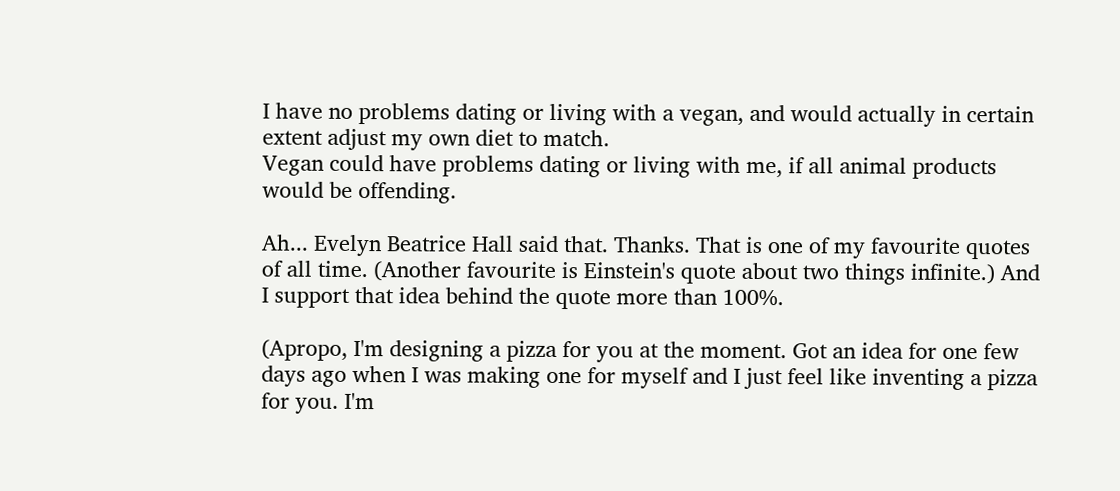I have no problems dating or living with a vegan, and would actually in certain extent adjust my own diet to match.
Vegan could have problems dating or living with me, if all animal products would be offending.

Ah... Evelyn Beatrice Hall said that. Thanks. That is one of my favourite quotes of all time. (Another favourite is Einstein's quote about two things infinite.) And I support that idea behind the quote more than 100%.

(Apropo, I'm designing a pizza for you at the moment. Got an idea for one few days ago when I was making one for myself and I just feel like inventing a pizza for you. I'm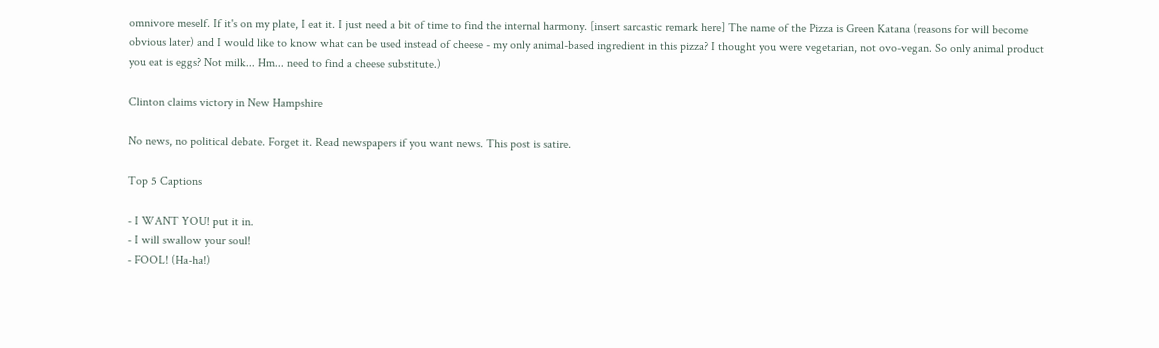omnivore meself. If it's on my plate, I eat it. I just need a bit of time to find the internal harmony. [insert sarcastic remark here] The name of the Pizza is Green Katana (reasons for will become obvious later) and I would like to know what can be used instead of cheese - my only animal-based ingredient in this pizza? I thought you were vegetarian, not ovo-vegan. So only animal product you eat is eggs? Not milk... Hm... need to find a cheese substitute.)

Clinton claims victory in New Hampshire

No news, no political debate. Forget it. Read newspapers if you want news. This post is satire.

Top 5 Captions

- I WANT YOU! put it in.
- I will swallow your soul!
- FOOL! (Ha-ha!)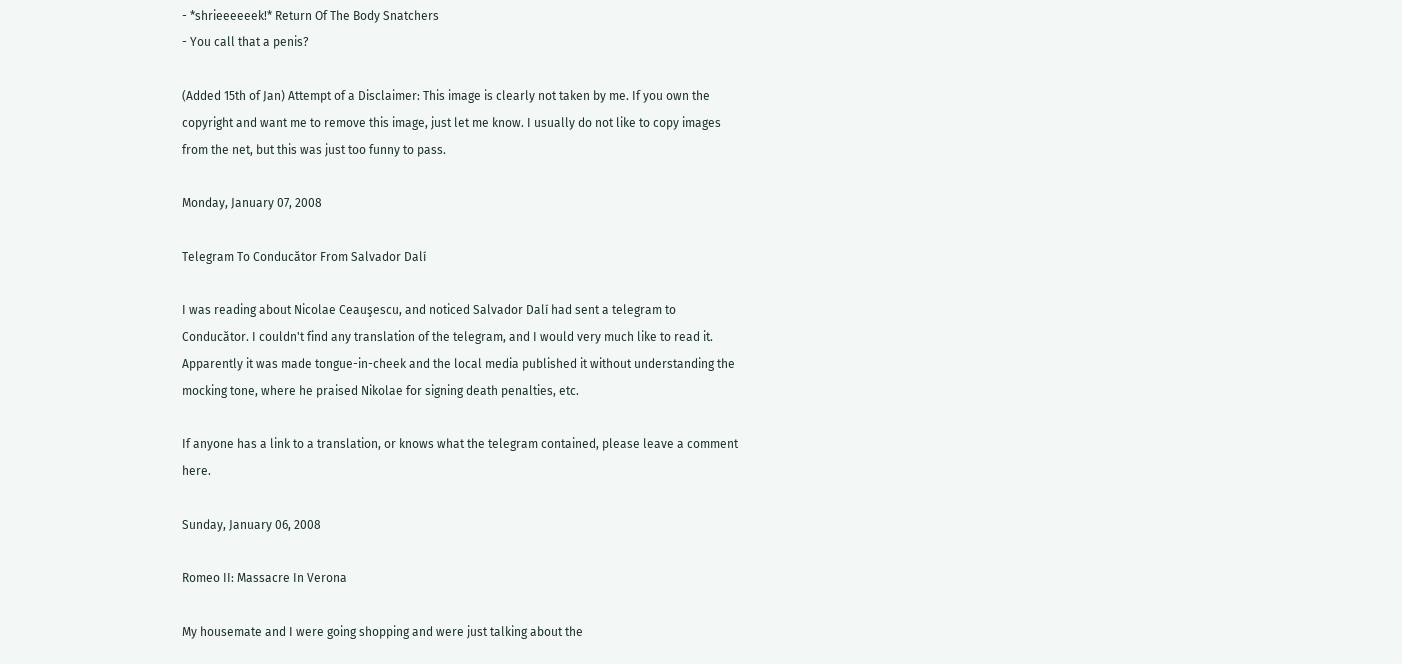- *shrieeeeeek!* Return Of The Body Snatchers
- You call that a penis?

(Added 15th of Jan) Attempt of a Disclaimer: This image is clearly not taken by me. If you own the copyright and want me to remove this image, just let me know. I usually do not like to copy images from the net, but this was just too funny to pass.

Monday, January 07, 2008

Telegram To Conducător From Salvador Dalí

I was reading about Nicolae Ceauşescu, and noticed Salvador Dalí had sent a telegram to Conducător. I couldn't find any translation of the telegram, and I would very much like to read it. Apparently it was made tongue-in-cheek and the local media published it without understanding the mocking tone, where he praised Nikolae for signing death penalties, etc.

If anyone has a link to a translation, or knows what the telegram contained, please leave a comment here.

Sunday, January 06, 2008

Romeo II: Massacre In Verona

My housemate and I were going shopping and were just talking about the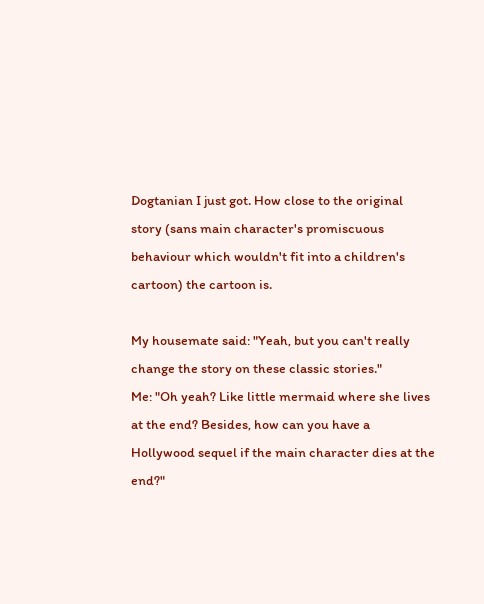Dogtanian I just got. How close to the original story (sans main character's promiscuous behaviour which wouldn't fit into a children's cartoon) the cartoon is.

My housemate said: "Yeah, but you can't really change the story on these classic stories."
Me: "Oh yeah? Like little mermaid where she lives at the end? Besides, how can you have a Hollywood sequel if the main character dies at the end?"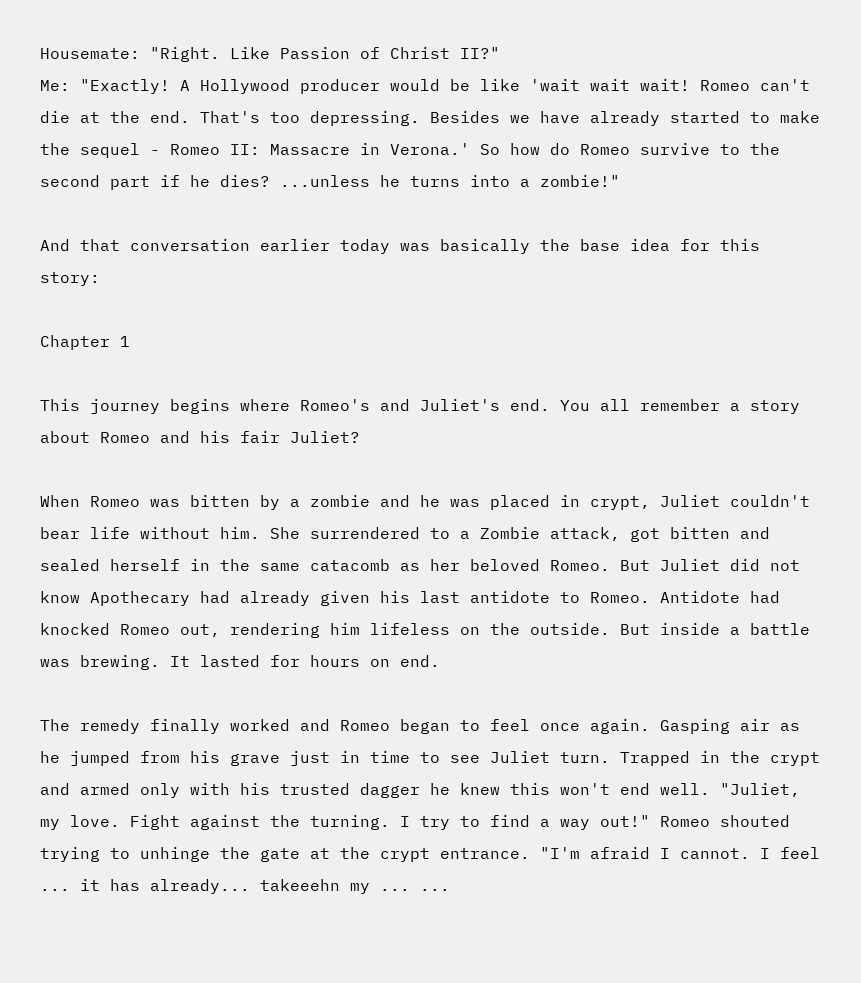Housemate: "Right. Like Passion of Christ II?"
Me: "Exactly! A Hollywood producer would be like 'wait wait wait! Romeo can't die at the end. That's too depressing. Besides we have already started to make the sequel - Romeo II: Massacre in Verona.' So how do Romeo survive to the second part if he dies? ...unless he turns into a zombie!"

And that conversation earlier today was basically the base idea for this story:

Chapter 1

This journey begins where Romeo's and Juliet's end. You all remember a story about Romeo and his fair Juliet?

When Romeo was bitten by a zombie and he was placed in crypt, Juliet couldn't bear life without him. She surrendered to a Zombie attack, got bitten and sealed herself in the same catacomb as her beloved Romeo. But Juliet did not know Apothecary had already given his last antidote to Romeo. Antidote had knocked Romeo out, rendering him lifeless on the outside. But inside a battle was brewing. It lasted for hours on end.

The remedy finally worked and Romeo began to feel once again. Gasping air as he jumped from his grave just in time to see Juliet turn. Trapped in the crypt and armed only with his trusted dagger he knew this won't end well. "Juliet, my love. Fight against the turning. I try to find a way out!" Romeo shouted trying to unhinge the gate at the crypt entrance. "I'm afraid I cannot. I feel ... it has already... takeeehn my ... ...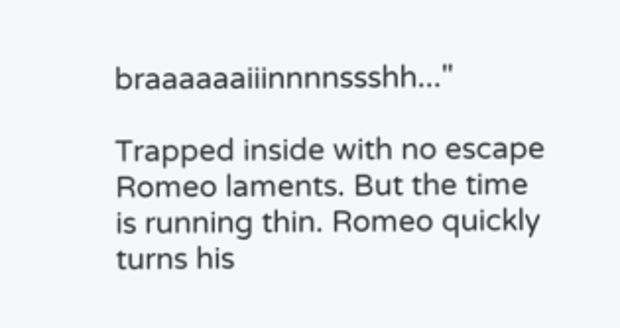braaaaaaiiinnnnssshh..."

Trapped inside with no escape Romeo laments. But the time is running thin. Romeo quickly turns his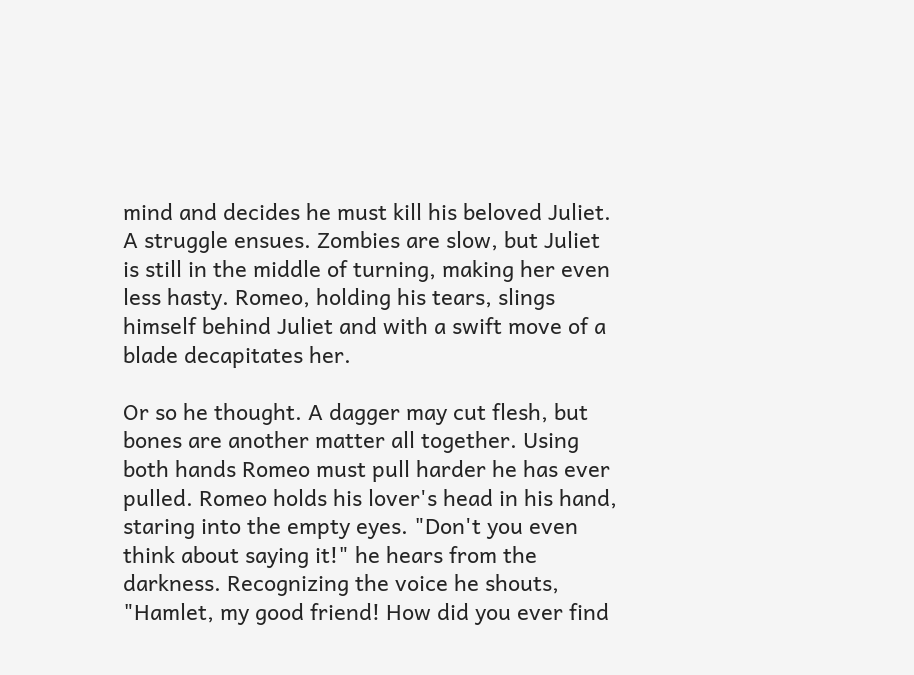mind and decides he must kill his beloved Juliet. A struggle ensues. Zombies are slow, but Juliet is still in the middle of turning, making her even less hasty. Romeo, holding his tears, slings himself behind Juliet and with a swift move of a blade decapitates her.

Or so he thought. A dagger may cut flesh, but bones are another matter all together. Using both hands Romeo must pull harder he has ever pulled. Romeo holds his lover's head in his hand, staring into the empty eyes. "Don't you even think about saying it!" he hears from the darkness. Recognizing the voice he shouts, "Hamlet, my good friend! How did you ever find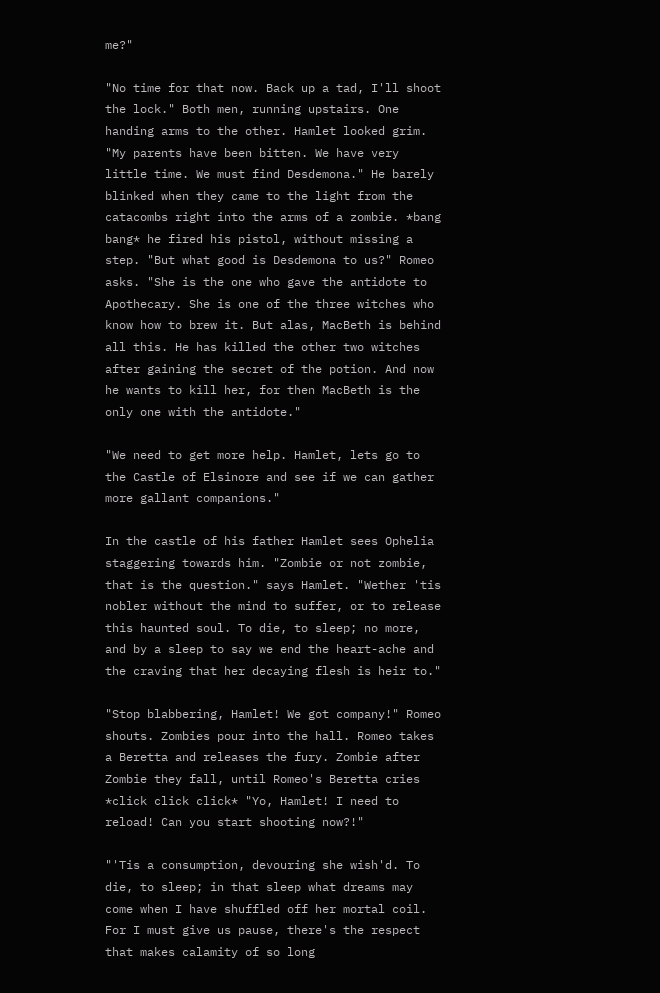me?"

"No time for that now. Back up a tad, I'll shoot the lock." Both men, running upstairs. One handing arms to the other. Hamlet looked grim. "My parents have been bitten. We have very little time. We must find Desdemona." He barely blinked when they came to the light from the catacombs right into the arms of a zombie. *bang bang* he fired his pistol, without missing a step. "But what good is Desdemona to us?" Romeo asks. "She is the one who gave the antidote to Apothecary. She is one of the three witches who know how to brew it. But alas, MacBeth is behind all this. He has killed the other two witches after gaining the secret of the potion. And now he wants to kill her, for then MacBeth is the only one with the antidote."

"We need to get more help. Hamlet, lets go to the Castle of Elsinore and see if we can gather more gallant companions."

In the castle of his father Hamlet sees Ophelia staggering towards him. "Zombie or not zombie, that is the question." says Hamlet. "Wether 'tis nobler without the mind to suffer, or to release this haunted soul. To die, to sleep; no more, and by a sleep to say we end the heart-ache and the craving that her decaying flesh is heir to."

"Stop blabbering, Hamlet! We got company!" Romeo shouts. Zombies pour into the hall. Romeo takes a Beretta and releases the fury. Zombie after Zombie they fall, until Romeo's Beretta cries *click click click* "Yo, Hamlet! I need to reload! Can you start shooting now?!"

"'Tis a consumption, devouring she wish'd. To die, to sleep; in that sleep what dreams may come when I have shuffled off her mortal coil. For I must give us pause, there's the respect that makes calamity of so long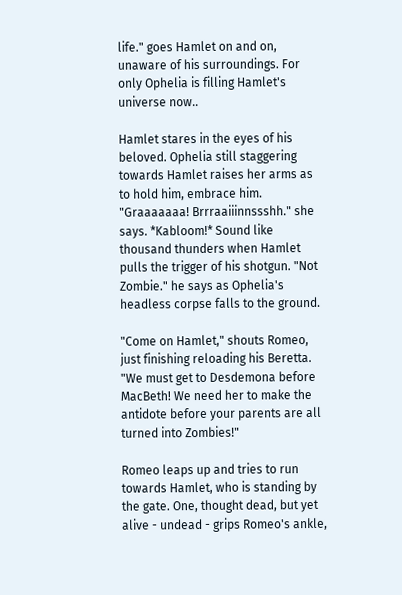life." goes Hamlet on and on, unaware of his surroundings. For only Ophelia is filling Hamlet's universe now..

Hamlet stares in the eyes of his beloved. Ophelia still staggering towards Hamlet raises her arms as to hold him, embrace him. "Graaaaaaa! Brrraaiiinnssshh." she says. *Kabloom!* Sound like thousand thunders when Hamlet pulls the trigger of his shotgun. "Not Zombie." he says as Ophelia's headless corpse falls to the ground.

"Come on Hamlet," shouts Romeo, just finishing reloading his Beretta. "We must get to Desdemona before MacBeth! We need her to make the antidote before your parents are all turned into Zombies!"

Romeo leaps up and tries to run towards Hamlet, who is standing by the gate. One, thought dead, but yet alive - undead - grips Romeo's ankle,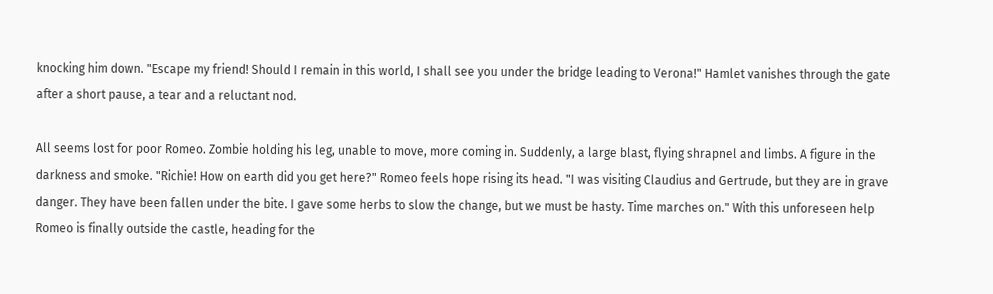knocking him down. "Escape my friend! Should I remain in this world, I shall see you under the bridge leading to Verona!" Hamlet vanishes through the gate after a short pause, a tear and a reluctant nod.

All seems lost for poor Romeo. Zombie holding his leg, unable to move, more coming in. Suddenly, a large blast, flying shrapnel and limbs. A figure in the darkness and smoke. "Richie! How on earth did you get here?" Romeo feels hope rising its head. "I was visiting Claudius and Gertrude, but they are in grave danger. They have been fallen under the bite. I gave some herbs to slow the change, but we must be hasty. Time marches on." With this unforeseen help Romeo is finally outside the castle, heading for the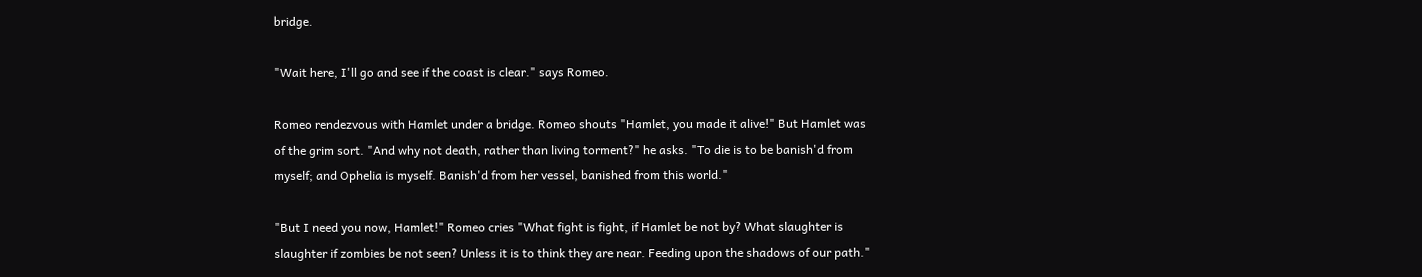bridge.

"Wait here, I'll go and see if the coast is clear." says Romeo.

Romeo rendezvous with Hamlet under a bridge. Romeo shouts "Hamlet, you made it alive!" But Hamlet was of the grim sort. "And why not death, rather than living torment?" he asks. "To die is to be banish'd from myself; and Ophelia is myself. Banish'd from her vessel, banished from this world."

"But I need you now, Hamlet!" Romeo cries "What fight is fight, if Hamlet be not by? What slaughter is slaughter if zombies be not seen? Unless it is to think they are near. Feeding upon the shadows of our path."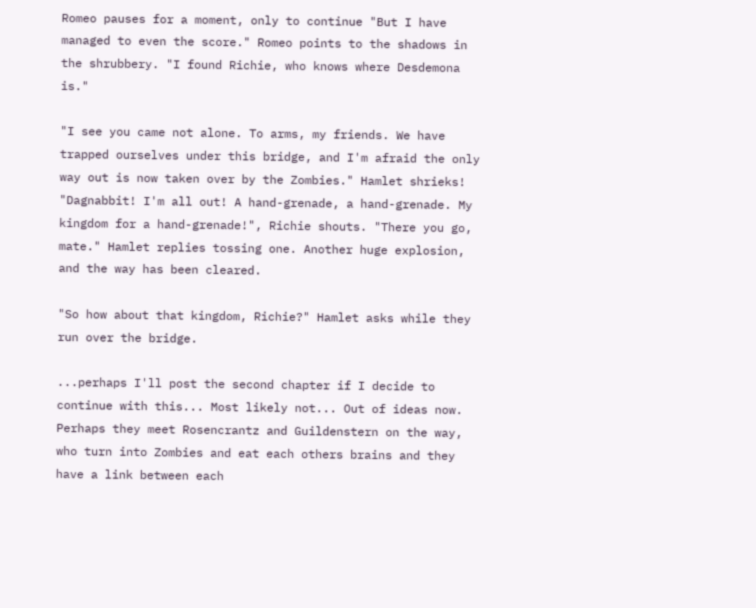Romeo pauses for a moment, only to continue "But I have managed to even the score." Romeo points to the shadows in the shrubbery. "I found Richie, who knows where Desdemona is."

"I see you came not alone. To arms, my friends. We have trapped ourselves under this bridge, and I'm afraid the only way out is now taken over by the Zombies." Hamlet shrieks! "Dagnabbit! I'm all out! A hand-grenade, a hand-grenade. My kingdom for a hand-grenade!", Richie shouts. "There you go, mate." Hamlet replies tossing one. Another huge explosion, and the way has been cleared.

"So how about that kingdom, Richie?" Hamlet asks while they run over the bridge.

...perhaps I'll post the second chapter if I decide to continue with this... Most likely not... Out of ideas now. Perhaps they meet Rosencrantz and Guildenstern on the way, who turn into Zombies and eat each others brains and they have a link between each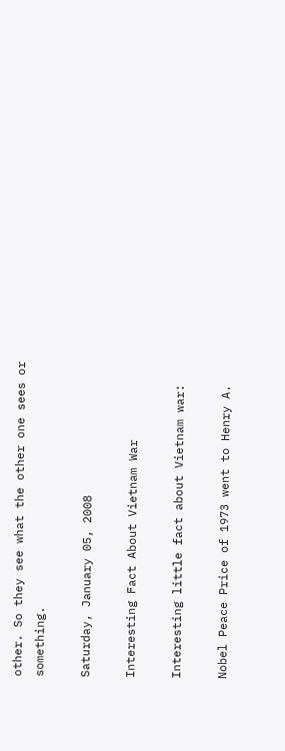other. So they see what the other one sees or something.

Saturday, January 05, 2008

Interesting Fact About Vietnam War

Interesting little fact about Vietnam war:

Nobel Peace Price of 1973 went to Henry A.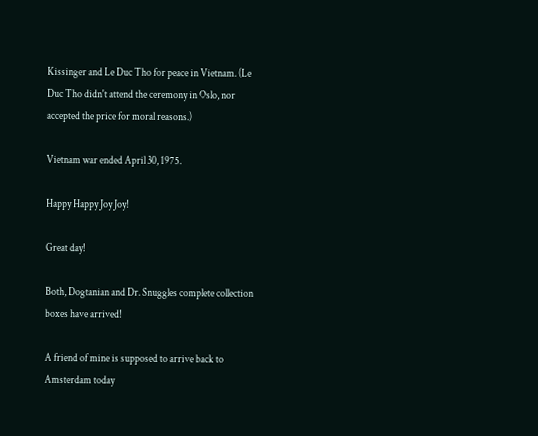Kissinger and Le Duc Tho for peace in Vietnam. (Le Duc Tho didn't attend the ceremony in Oslo, nor accepted the price for moral reasons.)

Vietnam war ended April 30, 1975.

Happy Happy Joy Joy!

Great day!

Both, Dogtanian and Dr. Snuggles complete collection boxes have arrived!

A friend of mine is supposed to arrive back to Amsterdam today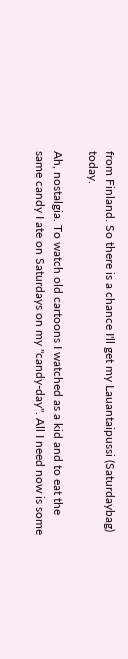from Finland. So there is a chance I'll get my Lauantaipussi (Saturdaybag) today.

Ah, nostalgia. To watch old cartoons I watched as a kid and to eat the same candy I ate on Saturdays on my "candy-day". All I need now is some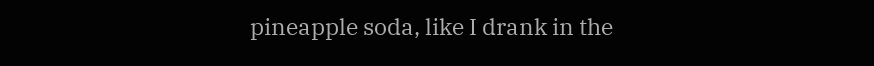pineapple soda, like I drank in the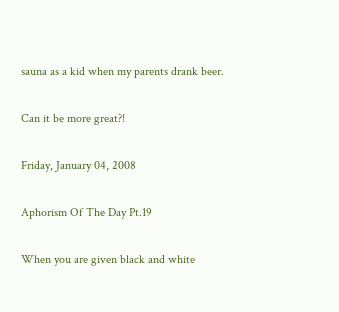sauna as a kid when my parents drank beer.

Can it be more great?!

Friday, January 04, 2008

Aphorism Of The Day Pt.19

When you are given black and white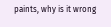paints, why is it wrong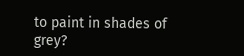to paint in shades of grey?